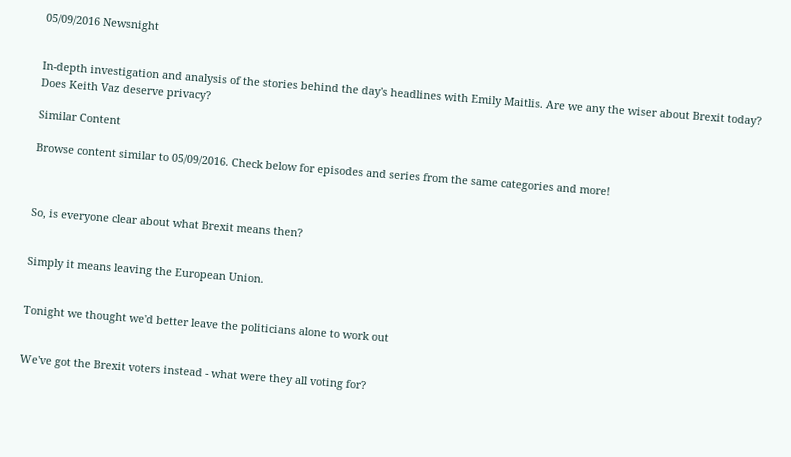05/09/2016 Newsnight


In-depth investigation and analysis of the stories behind the day's headlines with Emily Maitlis. Are we any the wiser about Brexit today? Does Keith Vaz deserve privacy?

Similar Content

Browse content similar to 05/09/2016. Check below for episodes and series from the same categories and more!



So, is everyone clear about what Brexit means then?


Simply it means leaving the European Union.


Tonight we thought we'd better leave the politicians alone to work out


We've got the Brexit voters instead - what were they all voting for?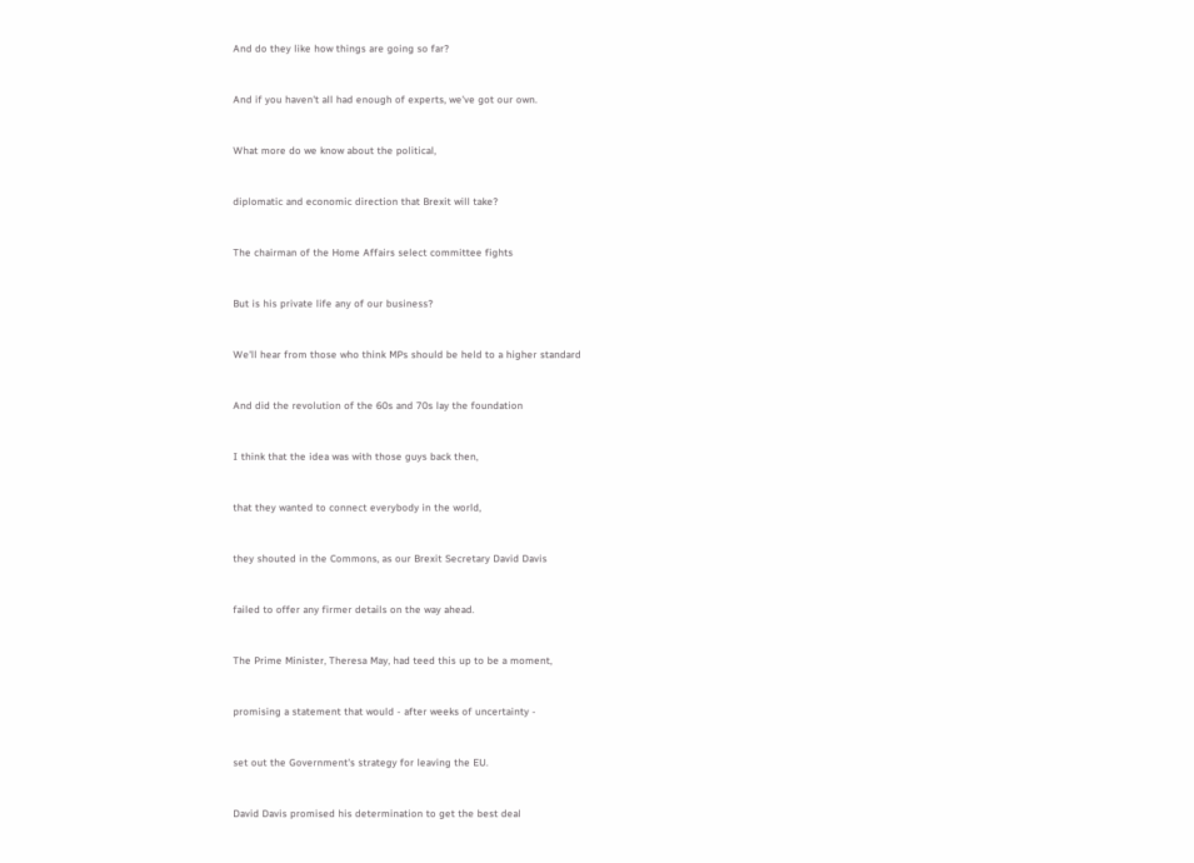And do they like how things are going so far?


And if you haven't all had enough of experts, we've got our own.


What more do we know about the political,


diplomatic and economic direction that Brexit will take?


The chairman of the Home Affairs select committee fights


But is his private life any of our business?


We'll hear from those who think MPs should be held to a higher standard


And did the revolution of the 60s and 70s lay the foundation


I think that the idea was with those guys back then,


that they wanted to connect everybody in the world,


they shouted in the Commons, as our Brexit Secretary David Davis


failed to offer any firmer details on the way ahead.


The Prime Minister, Theresa May, had teed this up to be a moment,


promising a statement that would - after weeks of uncertainty -


set out the Government's strategy for leaving the EU.


David Davis promised his determination to get the best deal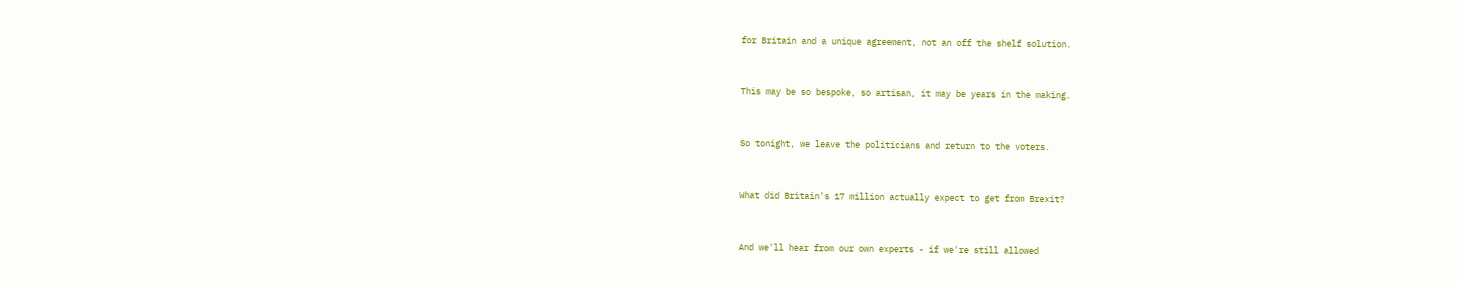for Britain and a unique agreement, not an off the shelf solution.


This may be so bespoke, so artisan, it may be years in the making.


So tonight, we leave the politicians and return to the voters.


What did Britain's 17 million actually expect to get from Brexit?


And we'll hear from our own experts - if we're still allowed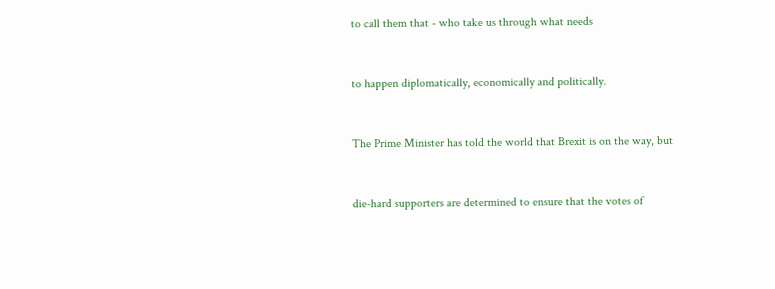to call them that - who take us through what needs


to happen diplomatically, economically and politically.


The Prime Minister has told the world that Brexit is on the way, but


die-hard supporters are determined to ensure that the votes of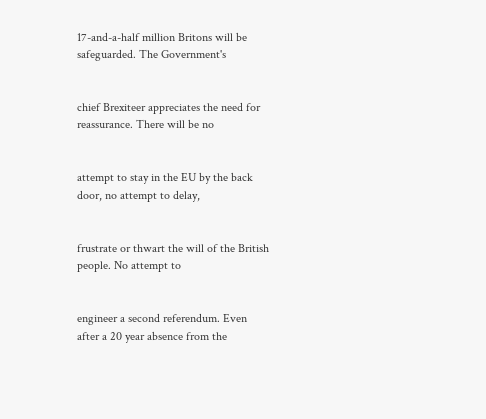17-and-a-half million Britons will be safeguarded. The Government's


chief Brexiteer appreciates the need for reassurance. There will be no


attempt to stay in the EU by the back door, no attempt to delay,


frustrate or thwart the will of the British people. No attempt to


engineer a second referendum. Even after a 20 year absence from the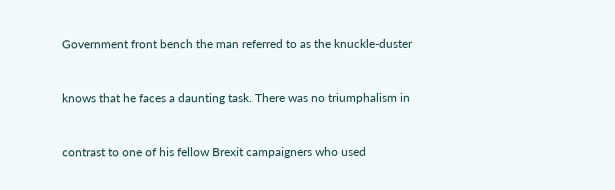Government front bench the man referred to as the knuckle-duster


knows that he faces a daunting task. There was no triumphalism in


contrast to one of his fellow Brexit campaigners who used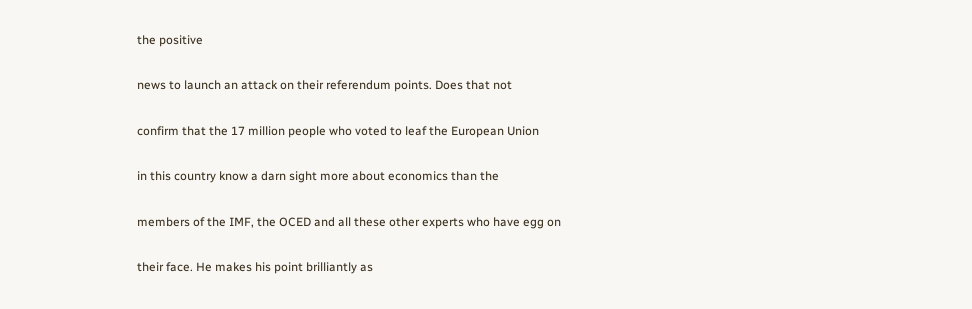the positive


news to launch an attack on their referendum points. Does that not


confirm that the 17 million people who voted to leaf the European Union


in this country know a darn sight more about economics than the


members of the IMF, the OCED and all these other experts who have egg on


their face. He makes his point brilliantly as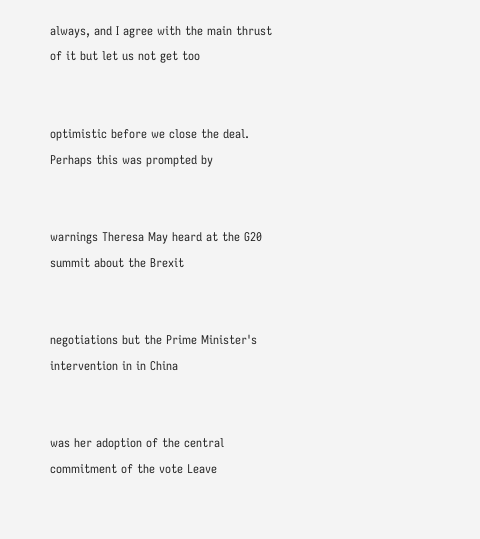always, and I agree with the main thrust of it but let us not get too


optimistic before we close the deal. Perhaps this was prompted by


warnings Theresa May heard at the G20 summit about the Brexit


negotiations but the Prime Minister's intervention in in China


was her adoption of the central commitment of the vote Leave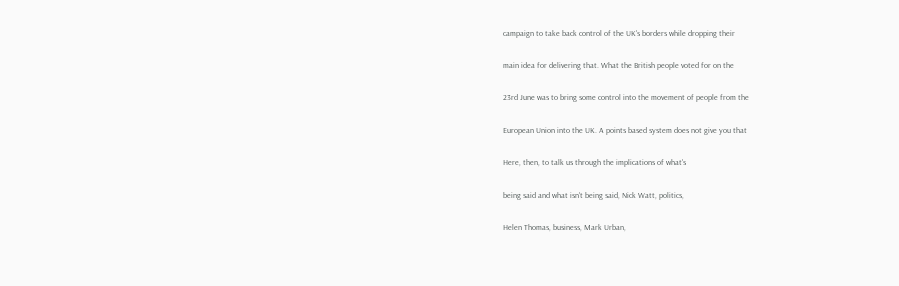campaign to take back control of the UK's borders while dropping their


main idea for delivering that. What the British people voted for on the


23rd June was to bring some control into the movement of people from the


European Union into the UK. A points based system does not give you that


Here, then, to talk us through the implications of what's


being said and what isn't being said, Nick Watt, politics,


Helen Thomas, business, Mark Urban,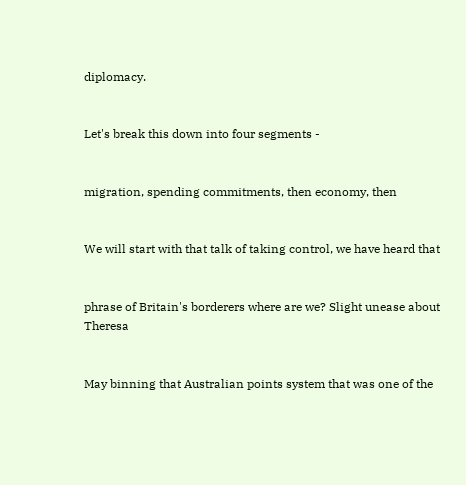diplomacy.


Let's break this down into four segments -


migration, spending commitments, then economy, then


We will start with that talk of taking control, we have heard that


phrase of Britain's borderers where are we? Slight unease about Theresa


May binning that Australian points system that was one of the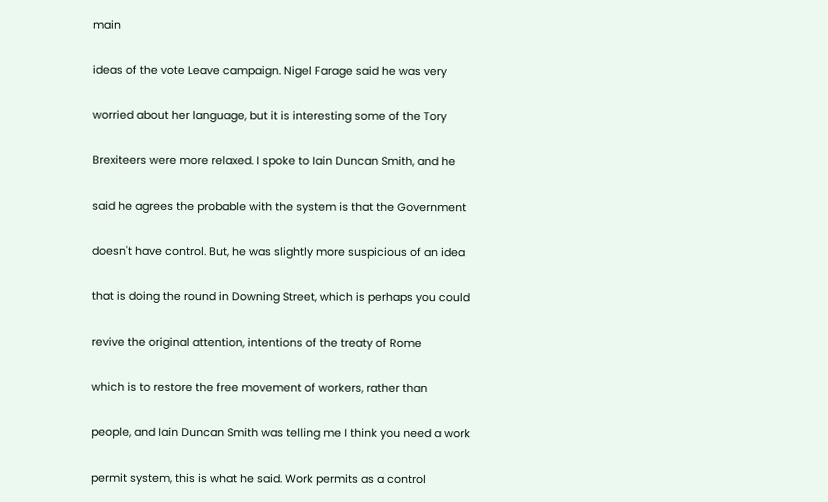main


ideas of the vote Leave campaign. Nigel Farage said he was very


worried about her language, but it is interesting some of the Tory


Brexiteers were more relaxed. I spoke to Iain Duncan Smith, and he


said he agrees the probable with the system is that the Government


doesn't have control. But, he was slightly more suspicious of an idea


that is doing the round in Downing Street, which is perhaps you could


revive the original attention, intentions of the treaty of Rome


which is to restore the free movement of workers, rather than


people, and Iain Duncan Smith was telling me I think you need a work


permit system, this is what he said. Work permits as a control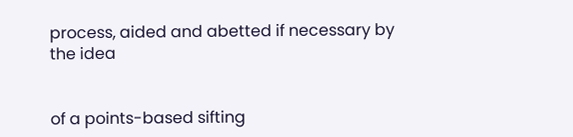process, aided and abetted if necessary by the idea


of a points-based sifting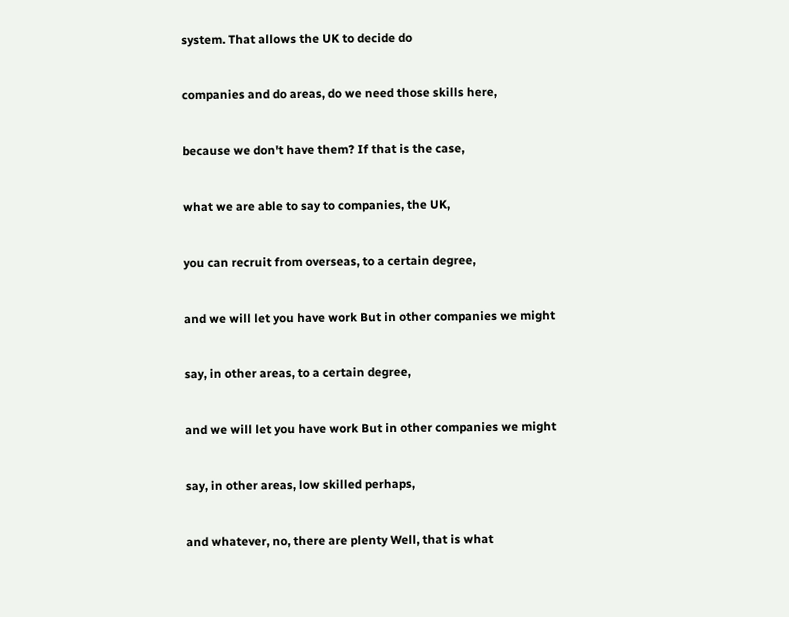system. That allows the UK to decide do


companies and do areas, do we need those skills here,


because we don't have them? If that is the case,


what we are able to say to companies, the UK,


you can recruit from overseas, to a certain degree,


and we will let you have work But in other companies we might


say, in other areas, to a certain degree,


and we will let you have work But in other companies we might


say, in other areas, low skilled perhaps,


and whatever, no, there are plenty Well, that is what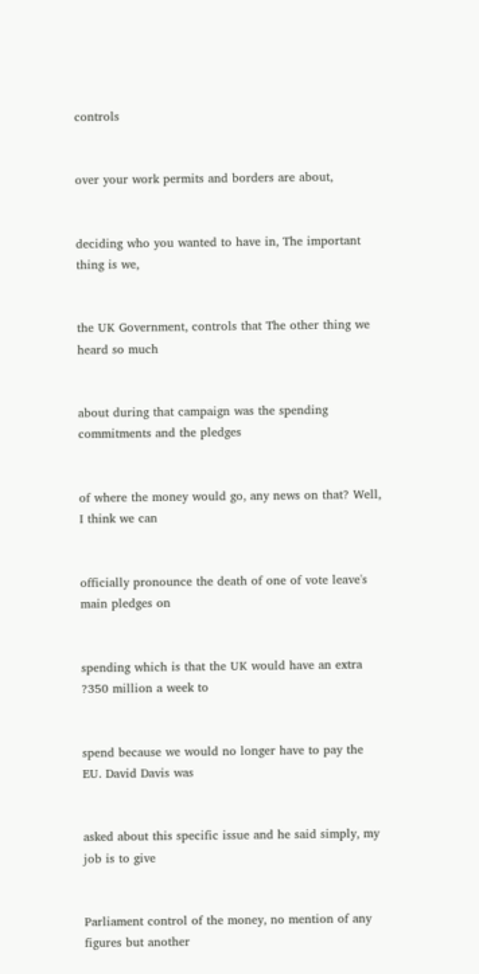controls


over your work permits and borders are about,


deciding who you wanted to have in, The important thing is we,


the UK Government, controls that The other thing we heard so much


about during that campaign was the spending commitments and the pledges


of where the money would go, any news on that? Well, I think we can


officially pronounce the death of one of vote leave's main pledges on


spending which is that the UK would have an extra ?350 million a week to


spend because we would no longer have to pay the EU. David Davis was


asked about this specific issue and he said simply, my job is to give


Parliament control of the money, no mention of any figures but another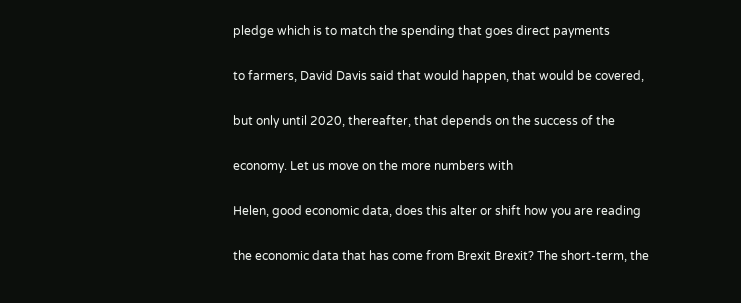pledge which is to match the spending that goes direct payments


to farmers, David Davis said that would happen, that would be covered,


but only until 2020, thereafter, that depends on the success of the


economy. Let us move on the more numbers with


Helen, good economic data, does this alter or shift how you are reading


the economic data that has come from Brexit Brexit? The short-term, the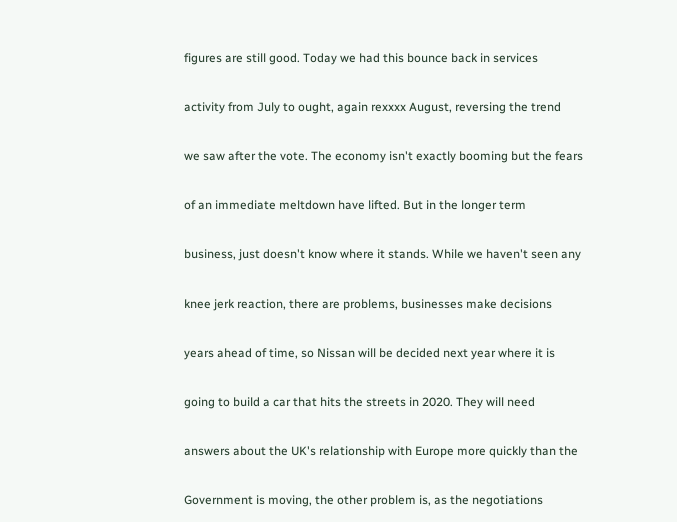figures are still good. Today we had this bounce back in services


activity from July to ought, again rexxxx August, reversing the trend


we saw after the vote. The economy isn't exactly booming but the fears


of an immediate meltdown have lifted. But in the longer term


business, just doesn't know where it stands. While we haven't seen any


knee jerk reaction, there are problems, businesses make decisions


years ahead of time, so Nissan will be decided next year where it is


going to build a car that hits the streets in 2020. They will need


answers about the UK's relationship with Europe more quickly than the


Government is moving, the other problem is, as the negotiations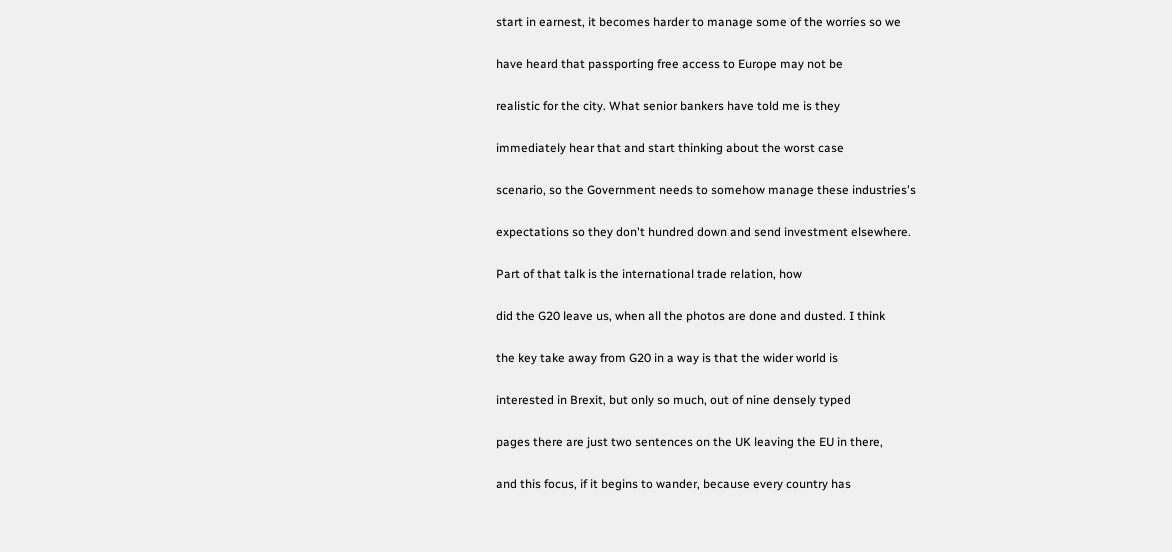start in earnest, it becomes harder to manage some of the worries so we


have heard that passporting free access to Europe may not be


realistic for the city. What senior bankers have told me is they


immediately hear that and start thinking about the worst case


scenario, so the Government needs to somehow manage these industries's


expectations so they don't hundred down and send investment elsewhere.


Part of that talk is the international trade relation, how


did the G20 leave us, when all the photos are done and dusted. I think


the key take away from G20 in a way is that the wider world is


interested in Brexit, but only so much, out of nine densely typed


pages there are just two sentences on the UK leaving the EU in there,


and this focus, if it begins to wander, because every country has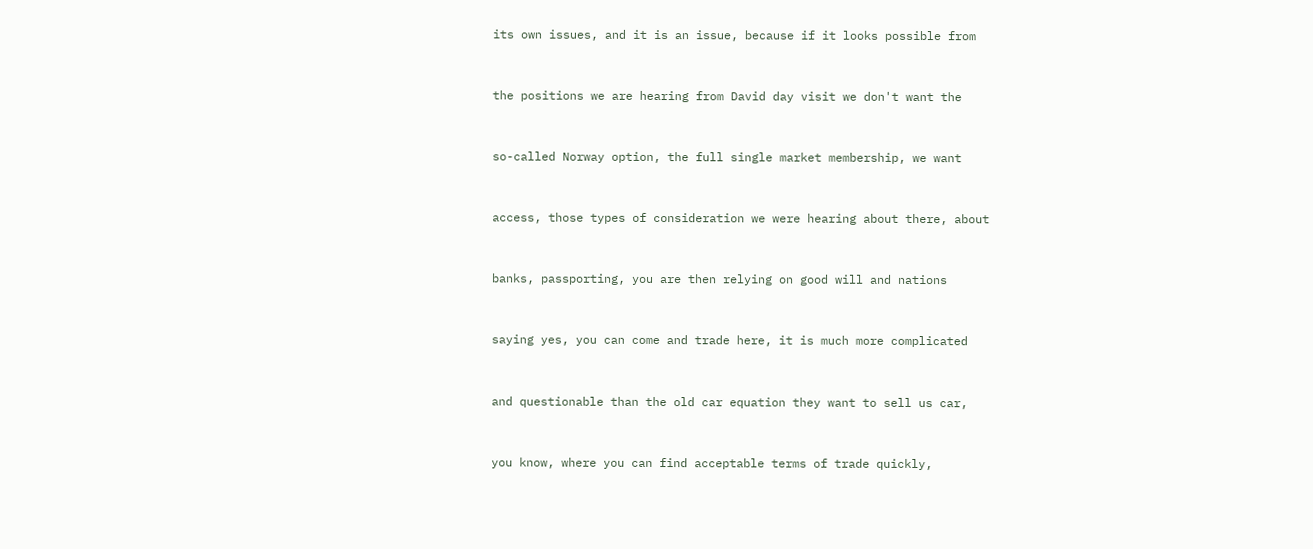its own issues, and it is an issue, because if it looks possible from


the positions we are hearing from David day visit we don't want the


so-called Norway option, the full single market membership, we want


access, those types of consideration we were hearing about there, about


banks, passporting, you are then relying on good will and nations


saying yes, you can come and trade here, it is much more complicated


and questionable than the old car equation they want to sell us car,


you know, where you can find acceptable terms of trade quickly,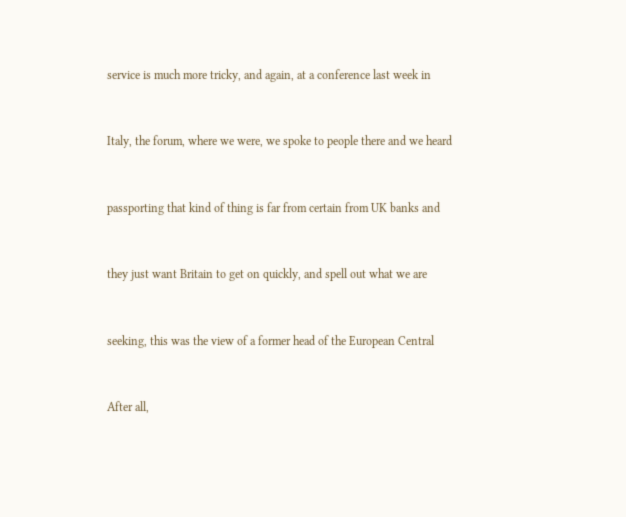service is much more tricky, and again, at a conference last week in


Italy, the forum, where we were, we spoke to people there and we heard


passporting that kind of thing is far from certain from UK banks and


they just want Britain to get on quickly, and spell out what we are


seeking, this was the view of a former head of the European Central


After all,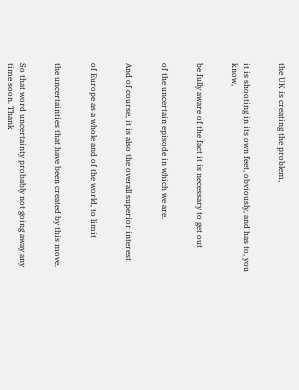the UK is creating the problem,


it is shooting in its own feet, obviously, and has to, you know,


be fully aware of the fact it is necessary to get out


of the uncertain episode in which we are.


And of course, it is also the overall superior interest


of Europe as a whole and of the world, to limit


the uncertainties that have been created by this move.


So that word uncertainty probably not going away any time soon. Thank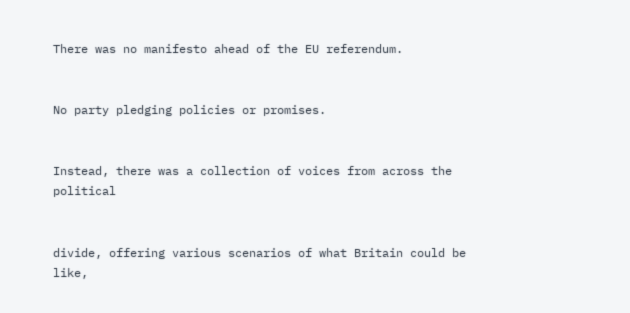There was no manifesto ahead of the EU referendum.


No party pledging policies or promises.


Instead, there was a collection of voices from across the political


divide, offering various scenarios of what Britain could be like,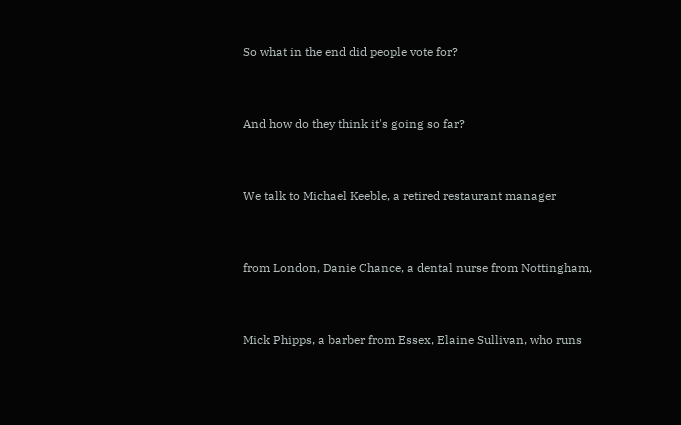So what in the end did people vote for?


And how do they think it's going so far?


We talk to Michael Keeble, a retired restaurant manager


from London, Danie Chance, a dental nurse from Nottingham,


Mick Phipps, a barber from Essex, Elaine Sullivan, who runs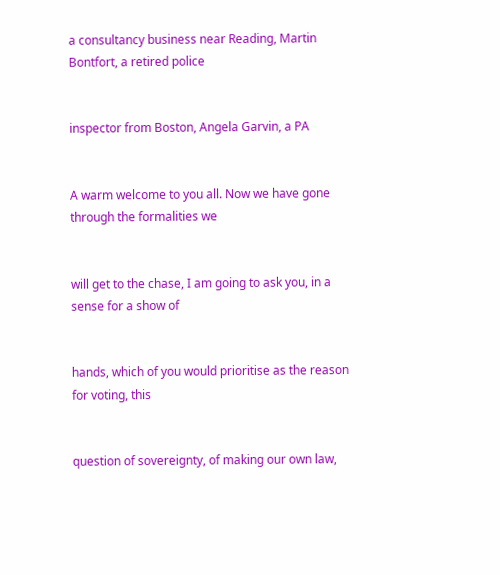a consultancy business near Reading, Martin Bontfort, a retired police


inspector from Boston, Angela Garvin, a PA


A warm welcome to you all. Now we have gone through the formalities we


will get to the chase, I am going to ask you, in a sense for a show of


hands, which of you would prioritise as the reason for voting, this


question of sovereignty, of making our own law,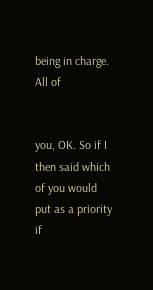being in charge. All of


you, OK. So if I then said which of you would put as a priority if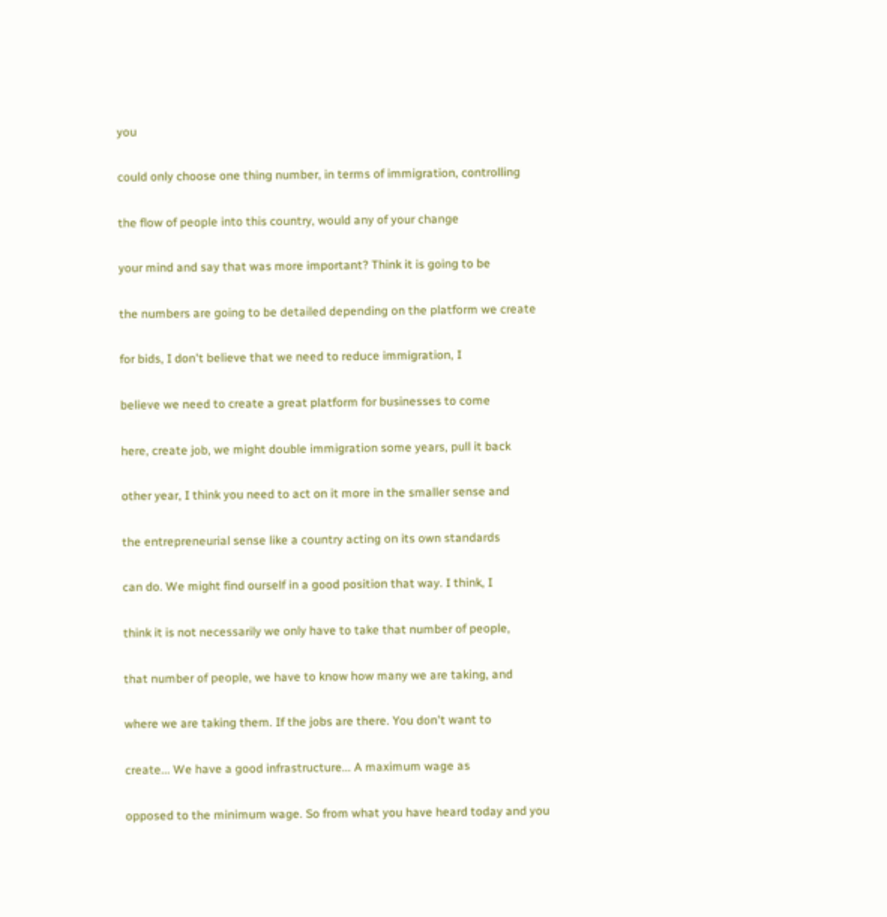you


could only choose one thing number, in terms of immigration, controlling


the flow of people into this country, would any of your change


your mind and say that was more important? Think it is going to be


the numbers are going to be detailed depending on the platform we create


for bids, I don't believe that we need to reduce immigration, I


believe we need to create a great platform for businesses to come


here, create job, we might double immigration some years, pull it back


other year, I think you need to act on it more in the smaller sense and


the entrepreneurial sense like a country acting on its own standards


can do. We might find ourself in a good position that way. I think, I


think it is not necessarily we only have to take that number of people,


that number of people, we have to know how many we are taking, and


where we are taking them. If the jobs are there. You don't want to


create... We have a good infrastructure... A maximum wage as


opposed to the minimum wage. So from what you have heard today and you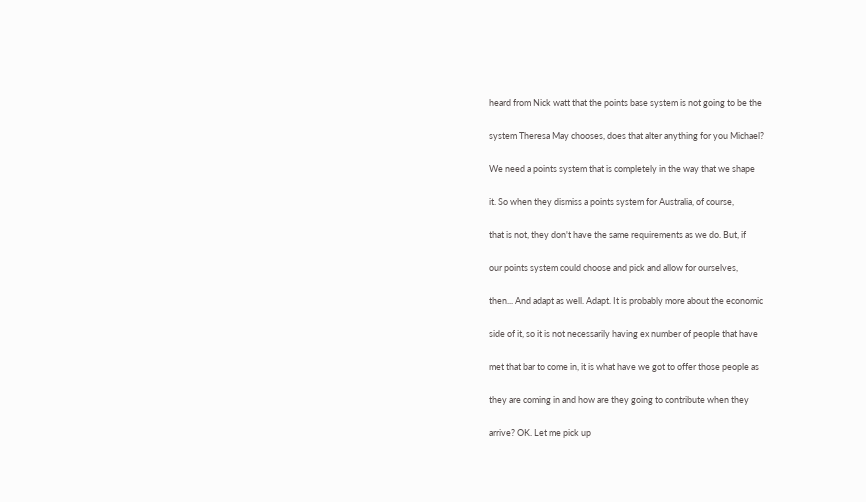heard from Nick watt that the points base system is not going to be the


system Theresa May chooses, does that alter anything for you Michael?


We need a points system that is completely in the way that we shape


it. So when they dismiss a points system for Australia, of course,


that is not, they don't have the same requirements as we do. But, if


our points system could choose and pick and allow for ourselves,


then... And adapt as well. Adapt. It is probably more about the economic


side of it, so it is not necessarily having ex number of people that have


met that bar to come in, it is what have we got to offer those people as


they are coming in and how are they going to contribute when they


arrive? OK. Let me pick up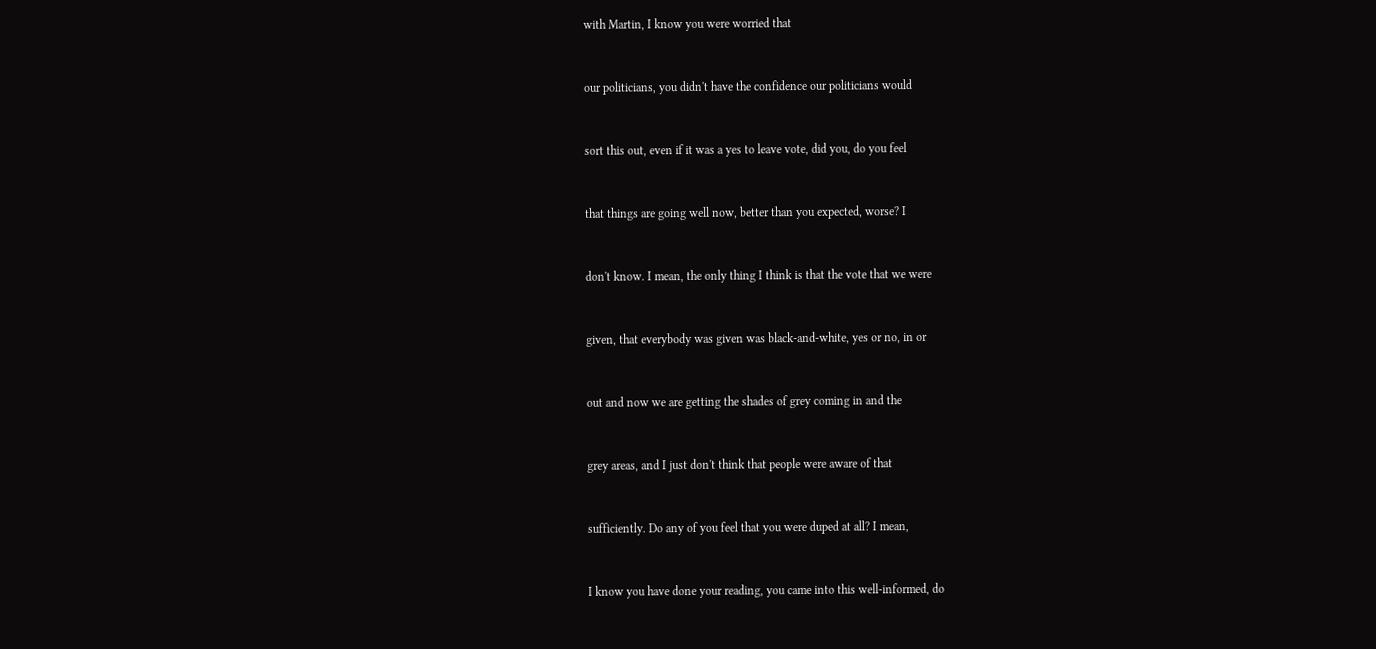with Martin, I know you were worried that


our politicians, you didn't have the confidence our politicians would


sort this out, even if it was a yes to leave vote, did you, do you feel


that things are going well now, better than you expected, worse? I


don't know. I mean, the only thing I think is that the vote that we were


given, that everybody was given was black-and-white, yes or no, in or


out and now we are getting the shades of grey coming in and the


grey areas, and I just don't think that people were aware of that


sufficiently. Do any of you feel that you were duped at all? I mean,


I know you have done your reading, you came into this well-informed, do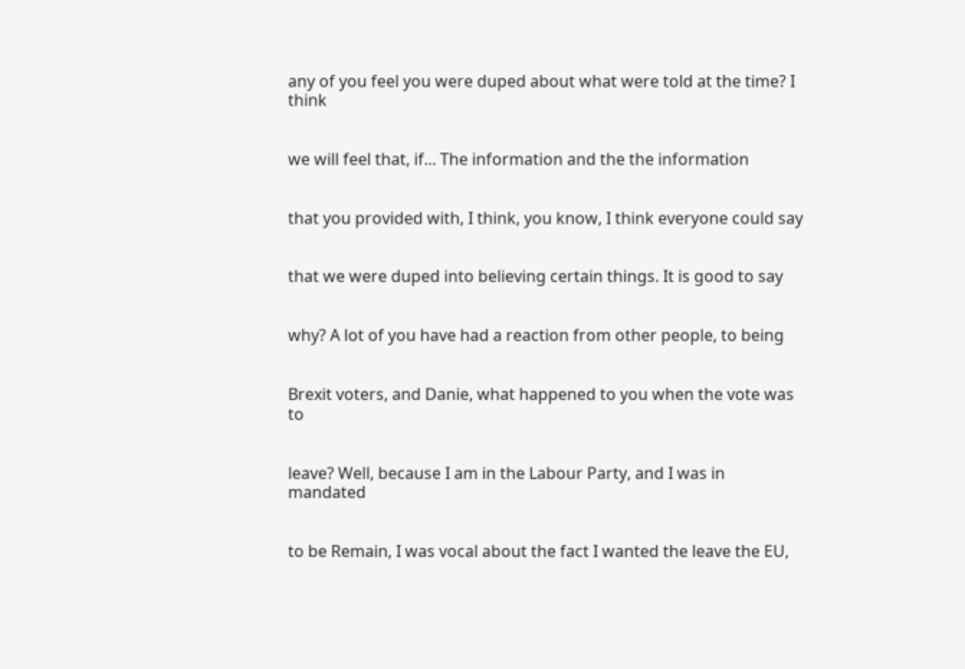any of you feel you were duped about what were told at the time? I think


we will feel that, if... The information and the the information


that you provided with, I think, you know, I think everyone could say


that we were duped into believing certain things. It is good to say


why? A lot of you have had a reaction from other people, to being


Brexit voters, and Danie, what happened to you when the vote was to


leave? Well, because I am in the Labour Party, and I was in mandated


to be Remain, I was vocal about the fact I wanted the leave the EU,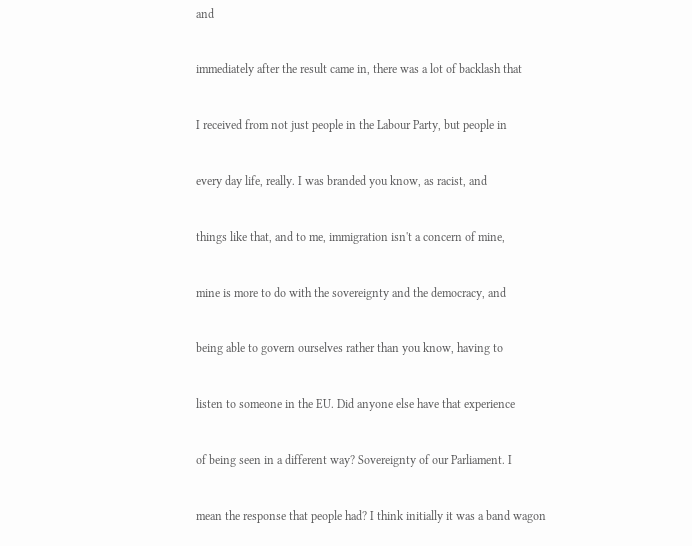and


immediately after the result came in, there was a lot of backlash that


I received from not just people in the Labour Party, but people in


every day life, really. I was branded you know, as racist, and


things like that, and to me, immigration isn't a concern of mine,


mine is more to do with the sovereignty and the democracy, and


being able to govern ourselves rather than you know, having to


listen to someone in the EU. Did anyone else have that experience


of being seen in a different way? Sovereignty of our Parliament. I


mean the response that people had? I think initially it was a band wagon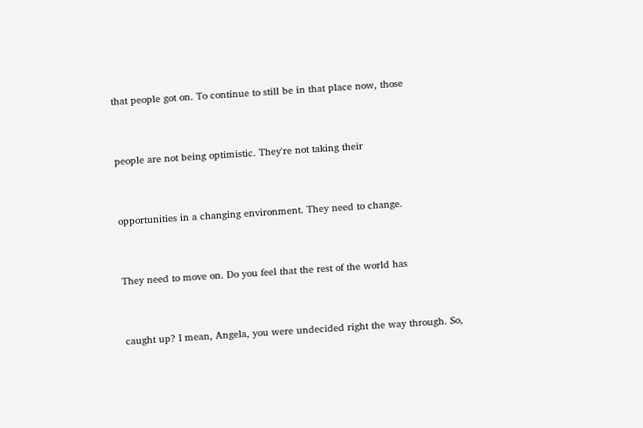that people got on. To continue to still be in that place now, those


people are not being optimistic. They're not taking their


opportunities in a changing environment. They need to change.


They need to move on. Do you feel that the rest of the world has


caught up? I mean, Angela, you were undecided right the way through. So,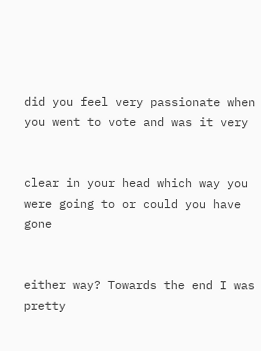did you feel very passionate when you went to vote and was it very


clear in your head which way you were going to or could you have gone


either way? Towards the end I was pretty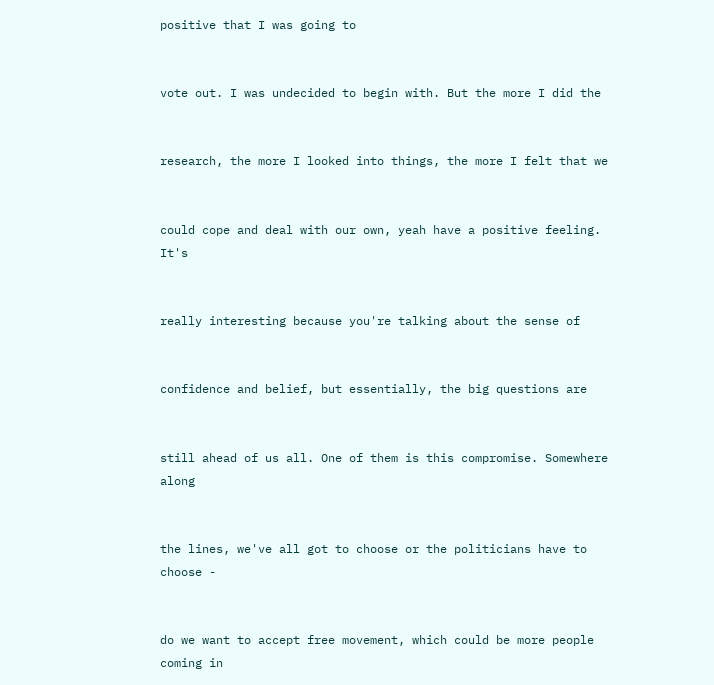positive that I was going to


vote out. I was undecided to begin with. But the more I did the


research, the more I looked into things, the more I felt that we


could cope and deal with our own, yeah have a positive feeling. It's


really interesting because you're talking about the sense of


confidence and belief, but essentially, the big questions are


still ahead of us all. One of them is this compromise. Somewhere along


the lines, we've all got to choose or the politicians have to choose -


do we want to accept free movement, which could be more people coming in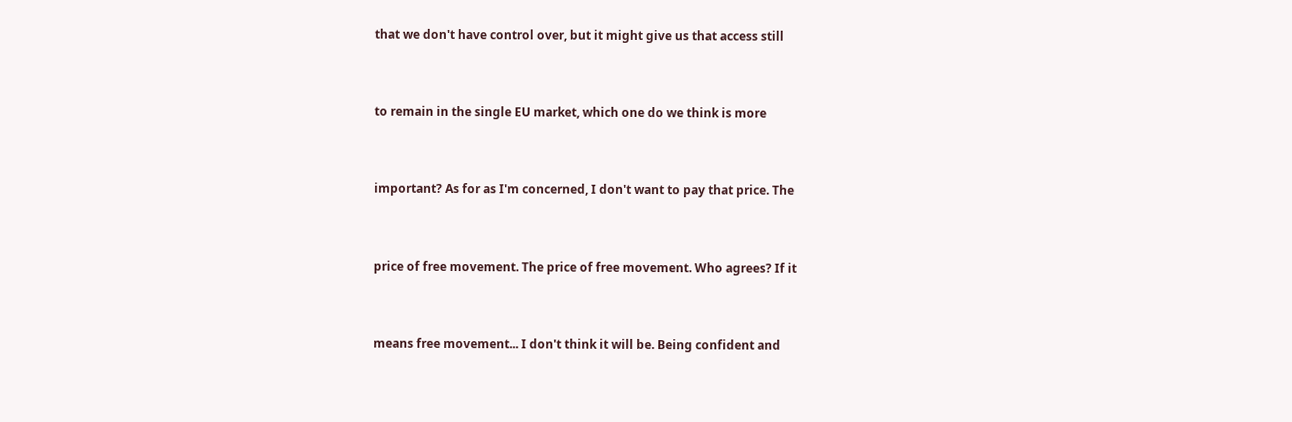that we don't have control over, but it might give us that access still


to remain in the single EU market, which one do we think is more


important? As for as I'm concerned, I don't want to pay that price. The


price of free movement. The price of free movement. Who agrees? If it


means free movement... I don't think it will be. Being confident and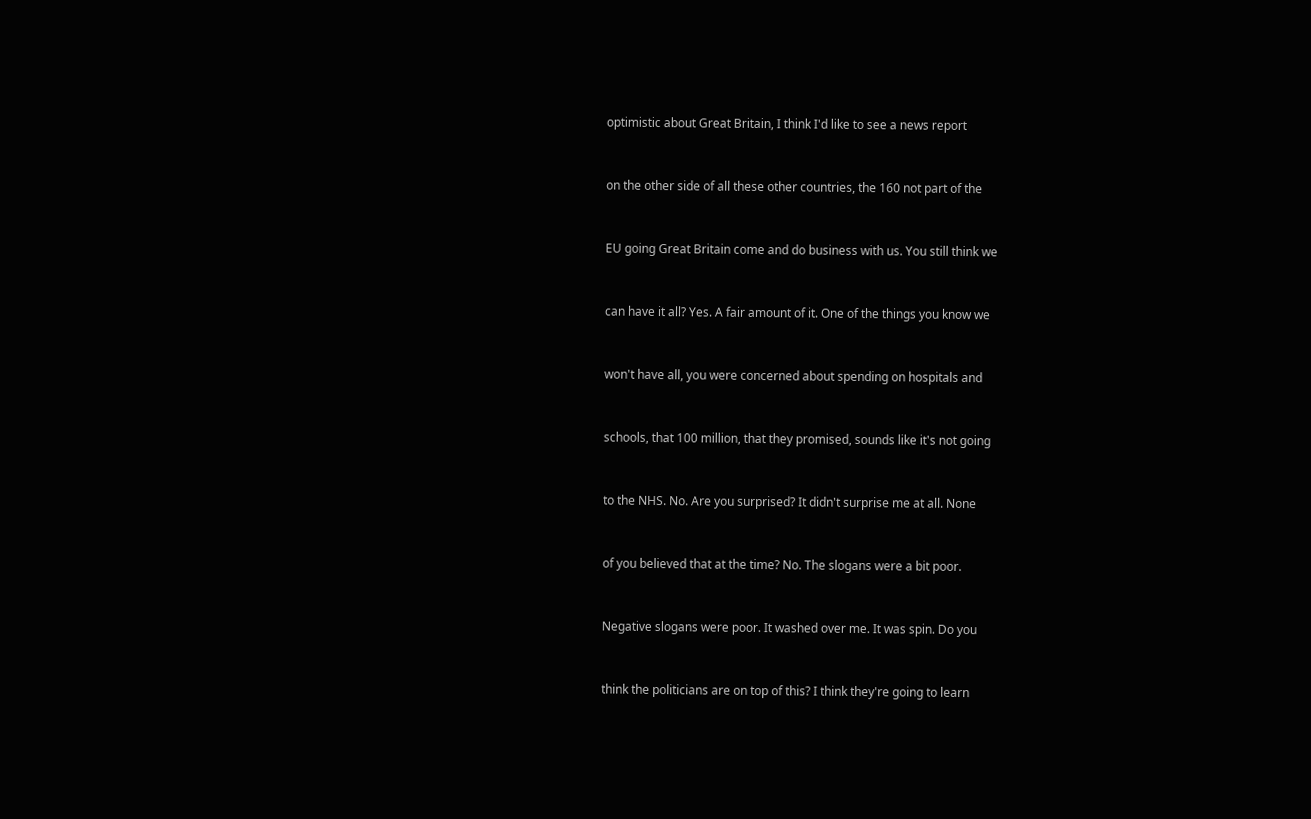optimistic about Great Britain, I think I'd like to see a news report


on the other side of all these other countries, the 160 not part of the


EU going Great Britain come and do business with us. You still think we


can have it all? Yes. A fair amount of it. One of the things you know we


won't have all, you were concerned about spending on hospitals and


schools, that 100 million, that they promised, sounds like it's not going


to the NHS. No. Are you surprised? It didn't surprise me at all. None


of you believed that at the time? No. The slogans were a bit poor.


Negative slogans were poor. It washed over me. It was spin. Do you


think the politicians are on top of this? I think they're going to learn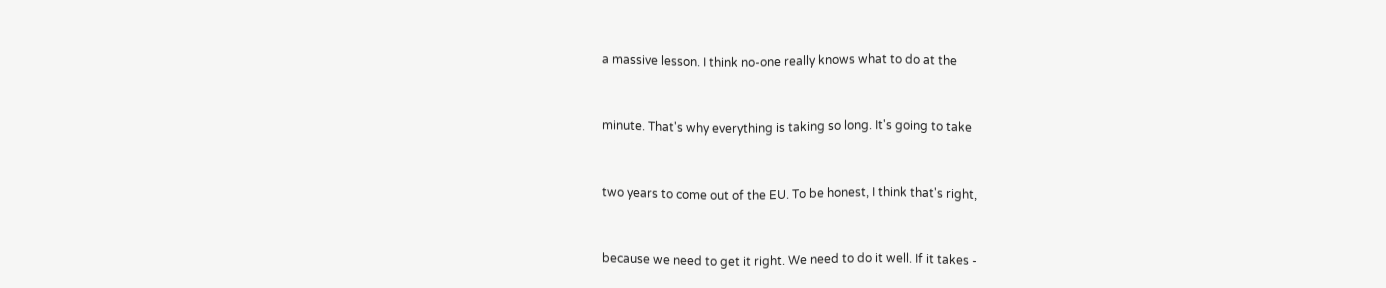a massive lesson. I think no-one really knows what to do at the


minute. That's why everything is taking so long. It's going to take


two years to come out of the EU. To be honest, I think that's right,


because we need to get it right. We need to do it well. If it takes -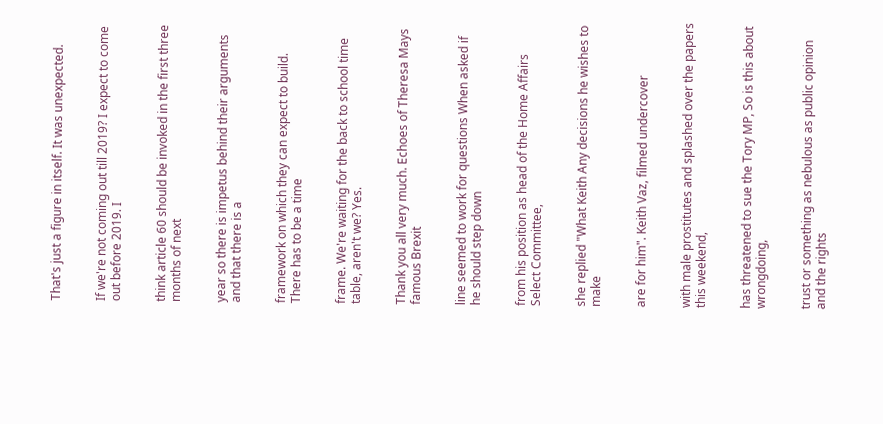That's just a figure in itself. It was unexpected.


If we're not coming out till 2019? I expect to come out before 2019. I


think article 60 should be invoked in the first three months of next


year so there is impetus behind their arguments and that there is a


framework on which they can expect to build. There has to be a time


frame. We're waiting for the back to school time table, aren't we? Yes.


Thank you all very much. Echoes of Theresa Mays famous Brexit


line seemed to work for questions When asked if he should step down


from his position as head of the Home Affairs Select Committee,


she replied "What Keith Any decisions he wishes to make


are for him". Keith Vaz, filmed undercover


with male prostitutes and splashed over the papers this weekend,


has threatened to sue the Tory MP, So is this about wrongdoing,


trust or something as nebulous as public opinion and the rights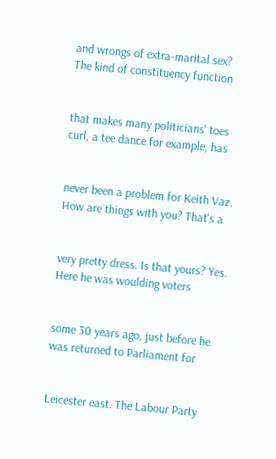and wrongs of extra-marital sex? The kind of constituency function


that makes many politicians' toes curl, a tee dance for example, has


never been a problem for Keith Vaz. How are things with you? That's a


very pretty dress. Is that yours? Yes. Here he was woulding voters


some 30 years ago, just before he was returned to Parliament for


Leicester east. The Labour Party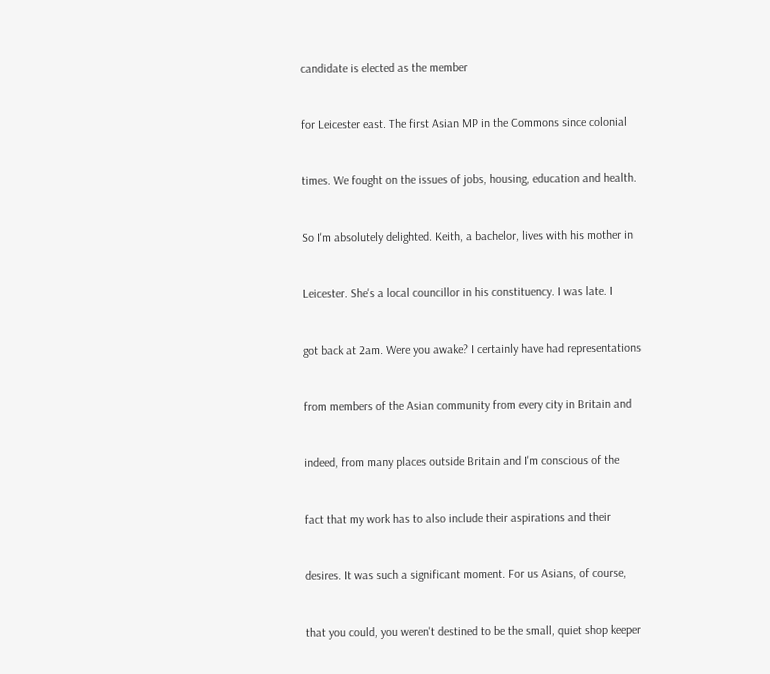candidate is elected as the member


for Leicester east. The first Asian MP in the Commons since colonial


times. We fought on the issues of jobs, housing, education and health.


So I'm absolutely delighted. Keith, a bachelor, lives with his mother in


Leicester. She's a local councillor in his constituency. I was late. I


got back at 2am. Were you awake? I certainly have had representations


from members of the Asian community from every city in Britain and


indeed, from many places outside Britain and I'm conscious of the


fact that my work has to also include their aspirations and their


desires. It was such a significant moment. For us Asians, of course,


that you could, you weren't destined to be the small, quiet shop keeper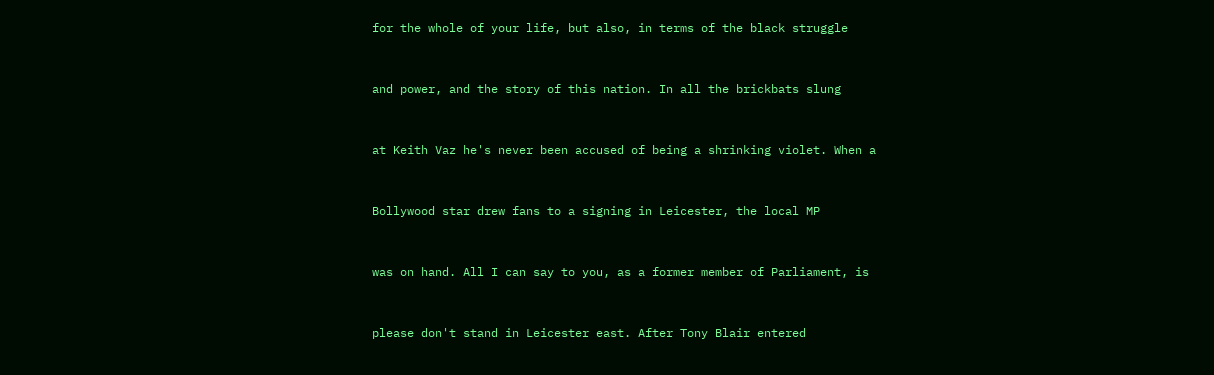for the whole of your life, but also, in terms of the black struggle


and power, and the story of this nation. In all the brickbats slung


at Keith Vaz he's never been accused of being a shrinking violet. When a


Bollywood star drew fans to a signing in Leicester, the local MP


was on hand. All I can say to you, as a former member of Parliament, is


please don't stand in Leicester east. After Tony Blair entered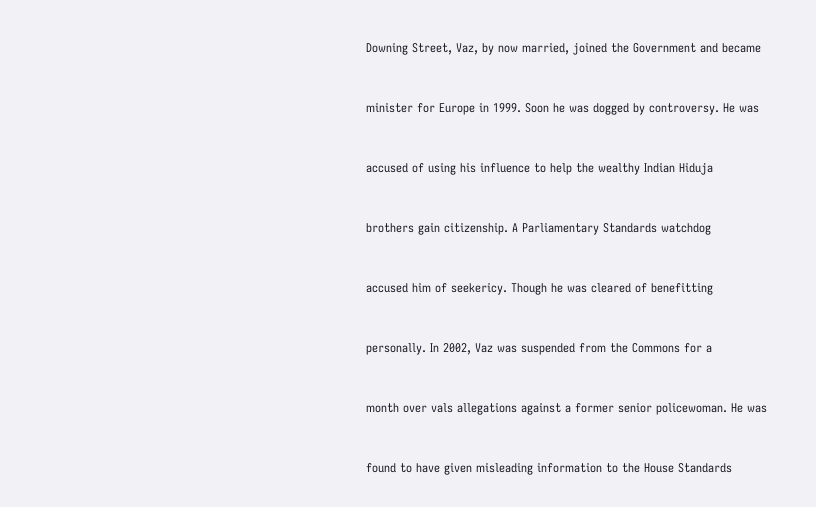Downing Street, Vaz, by now married, joined the Government and became


minister for Europe in 1999. Soon he was dogged by controversy. He was


accused of using his influence to help the wealthy Indian Hiduja


brothers gain citizenship. A Parliamentary Standards watchdog


accused him of seekericy. Though he was cleared of benefitting


personally. In 2002, Vaz was suspended from the Commons for a


month over vals allegations against a former senior policewoman. He was


found to have given misleading information to the House Standards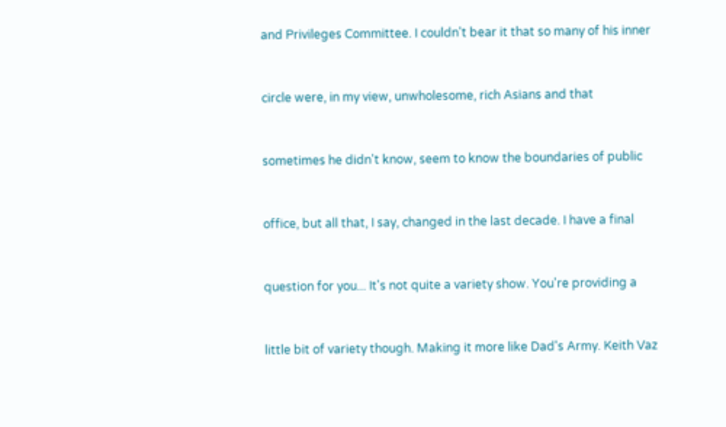and Privileges Committee. I couldn't bear it that so many of his inner


circle were, in my view, unwholesome, rich Asians and that


sometimes he didn't know, seem to know the boundaries of public


office, but all that, I say, changed in the last decade. I have a final


question for you... It's not quite a variety show. You're providing a


little bit of variety though. Making it more like Dad's Army. Keith Vaz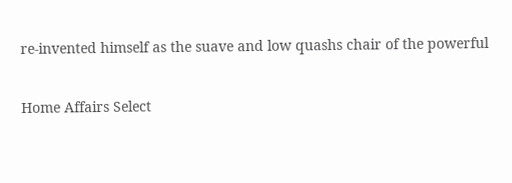re-invented himself as the suave and low quashs chair of the powerful


Home Affairs Select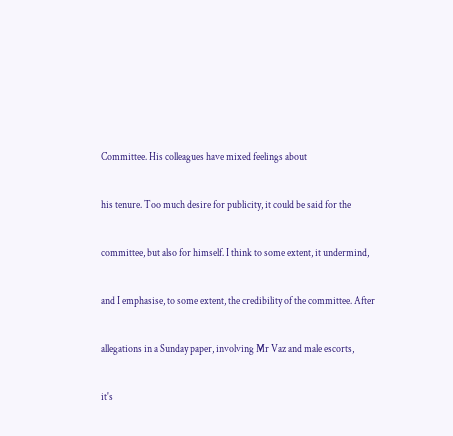Committee. His colleagues have mixed feelings about


his tenure. Too much desire for publicity, it could be said for the


committee, but also for himself. I think to some extent, it undermind,


and I emphasise, to some extent, the credibility of the committee. After


allegations in a Sunday paper, involving Mr Vaz and male escorts,


it's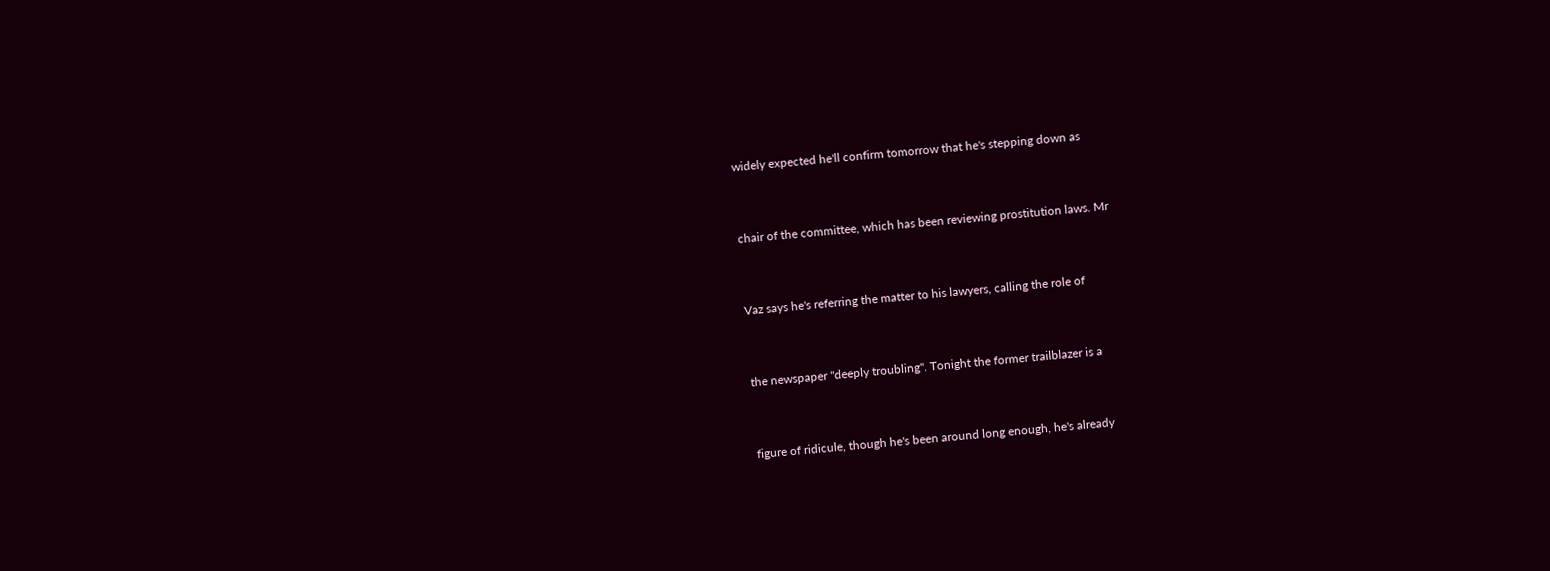widely expected he'll confirm tomorrow that he's stepping down as


chair of the committee, which has been reviewing prostitution laws. Mr


Vaz says he's referring the matter to his lawyers, calling the role of


the newspaper "deeply troubling". Tonight the former trailblazer is a


figure of ridicule, though he's been around long enough, he's already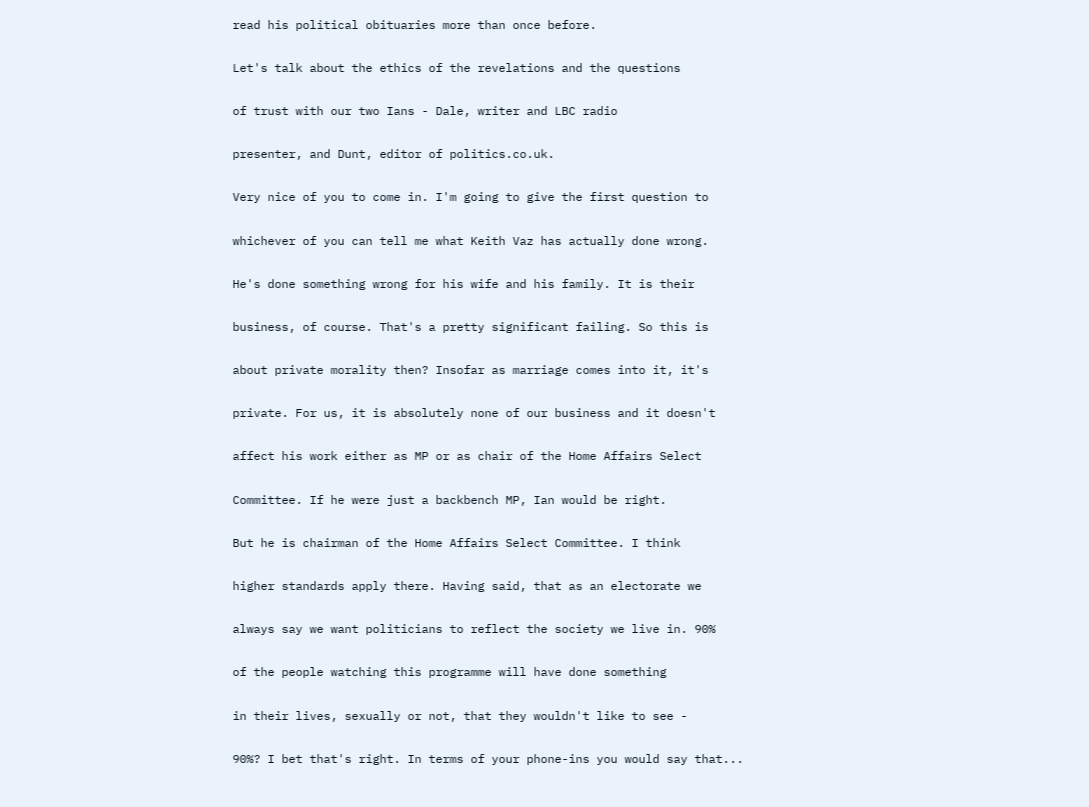read his political obituaries more than once before.


Let's talk about the ethics of the revelations and the questions


of trust with our two Ians - Dale, writer and LBC radio


presenter, and Dunt, editor of politics.co.uk.


Very nice of you to come in. I'm going to give the first question to


whichever of you can tell me what Keith Vaz has actually done wrong.


He's done something wrong for his wife and his family. It is their


business, of course. That's a pretty significant failing. So this is


about private morality then? Insofar as marriage comes into it, it's


private. For us, it is absolutely none of our business and it doesn't


affect his work either as MP or as chair of the Home Affairs Select


Committee. If he were just a backbench MP, Ian would be right.


But he is chairman of the Home Affairs Select Committee. I think


higher standards apply there. Having said, that as an electorate we


always say we want politicians to reflect the society we live in. 90%


of the people watching this programme will have done something


in their lives, sexually or not, that they wouldn't like to see -


90%? I bet that's right. In terms of your phone-ins you would say that...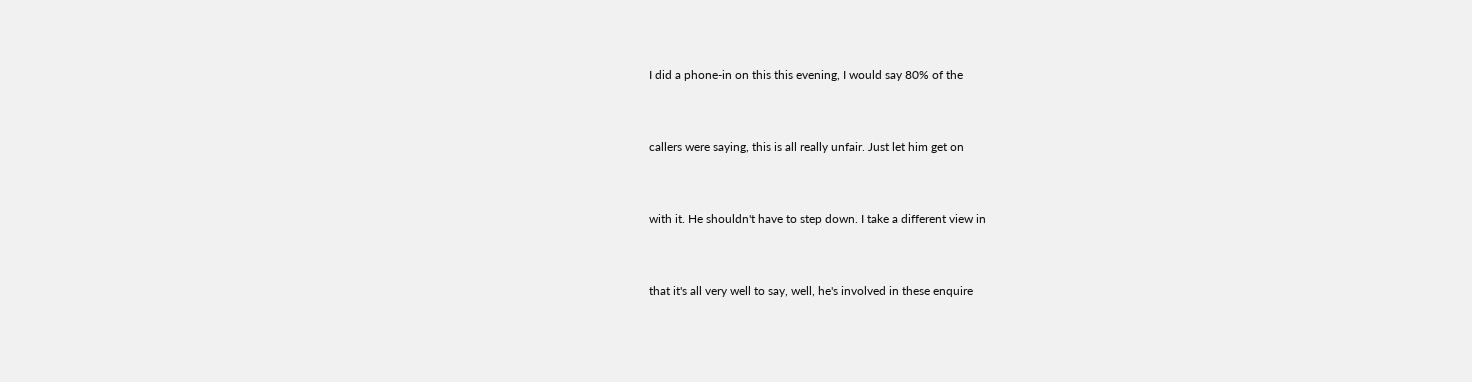I did a phone-in on this this evening, I would say 80% of the


callers were saying, this is all really unfair. Just let him get on


with it. He shouldn't have to step down. I take a different view in


that it's all very well to say, well, he's involved in these enquire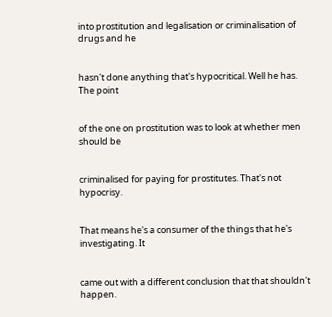into prostitution and legalisation or criminalisation of drugs and he


hasn't done anything that's hypocritical. Well he has. The point


of the one on prostitution was to look at whether men should be


criminalised for paying for prostitutes. That's not hypocrisy.


That means he's a consumer of the things that he's investigating. It


came out with a different conclusion that that shouldn't happen.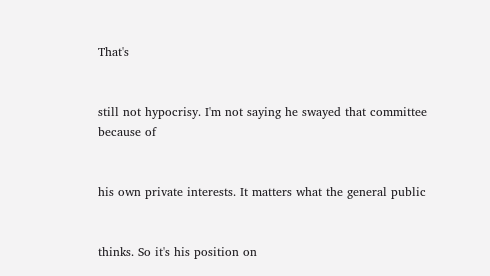That's


still not hypocrisy. I'm not saying he swayed that committee because of


his own private interests. It matters what the general public


thinks. So it's his position on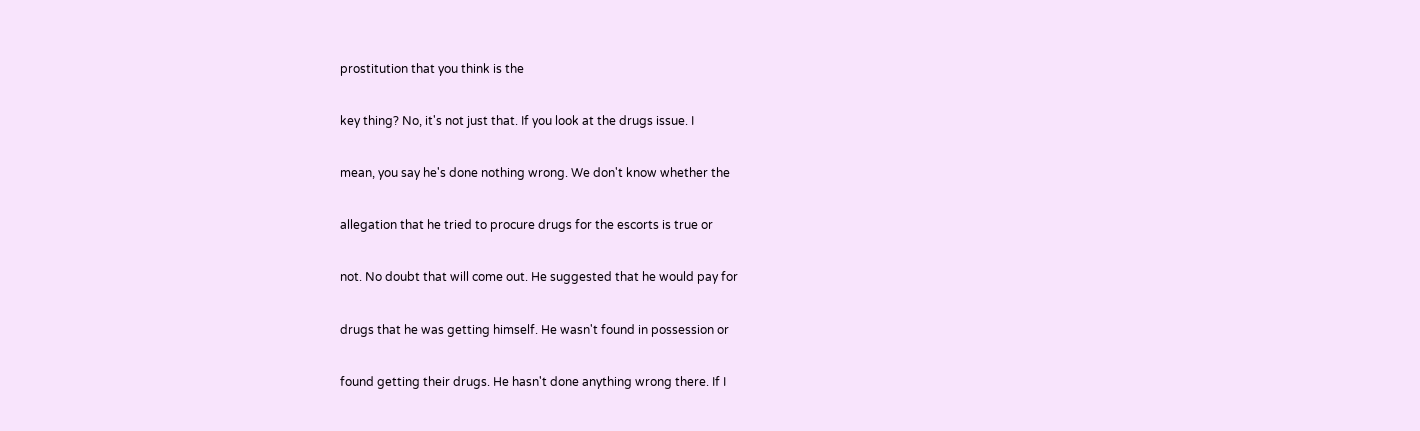prostitution that you think is the


key thing? No, it's not just that. If you look at the drugs issue. I


mean, you say he's done nothing wrong. We don't know whether the


allegation that he tried to procure drugs for the escorts is true or


not. No doubt that will come out. He suggested that he would pay for


drugs that he was getting himself. He wasn't found in possession or


found getting their drugs. He hasn't done anything wrong there. If I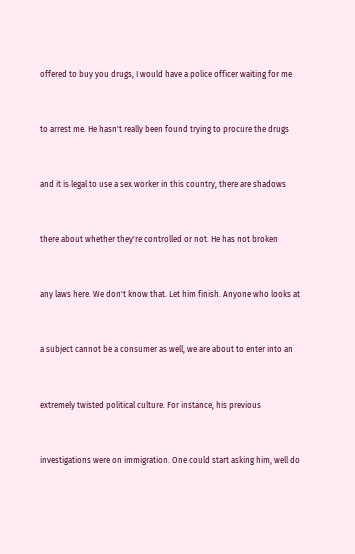offered to buy you drugs, I would have a police officer waiting for me


to arrest me. He hasn't really been found trying to procure the drugs


and it is legal to use a sex worker in this country, there are shadows


there about whether they're controlled or not. He has not broken


any laws here. We don't know that. Let him finish. Anyone who looks at


a subject cannot be a consumer as well, we are about to enter into an


extremely twisted political culture. For instance, his previous


investigations were on immigration. One could start asking him, well do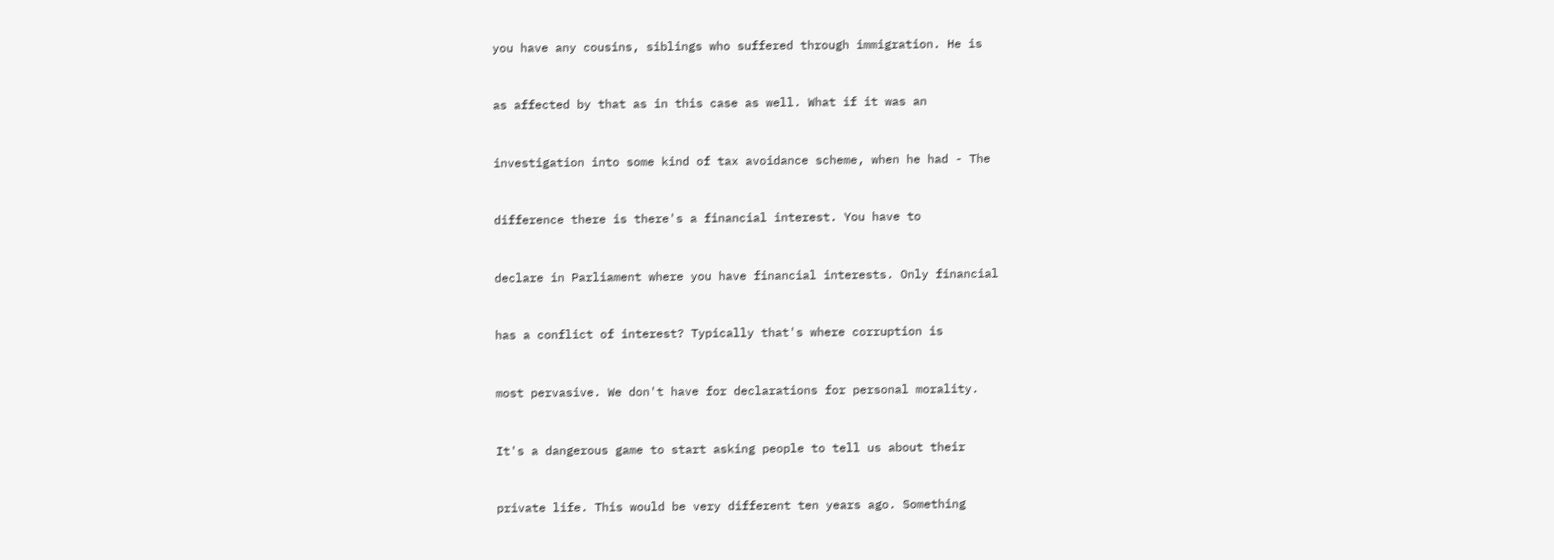you have any cousins, siblings who suffered through immigration. He is


as affected by that as in this case as well. What if it was an


investigation into some kind of tax avoidance scheme, when he had - The


difference there is there's a financial interest. You have to


declare in Parliament where you have financial interests. Only financial


has a conflict of interest? Typically that's where corruption is


most pervasive. We don't have for declarations for personal morality.


It's a dangerous game to start asking people to tell us about their


private life. This would be very different ten years ago. Something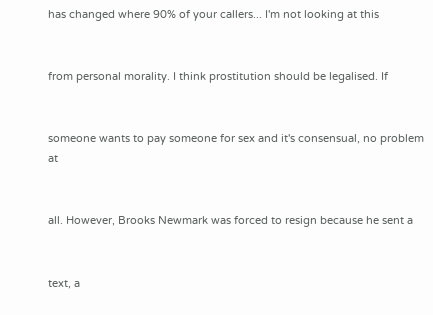has changed where 90% of your callers... I'm not looking at this


from personal morality. I think prostitution should be legalised. If


someone wants to pay someone for sex and it's consensual, no problem at


all. However, Brooks Newmark was forced to resign because he sent a


text, a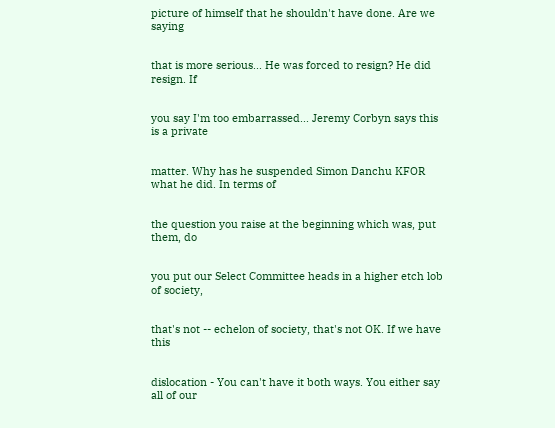picture of himself that he shouldn't have done. Are we saying


that is more serious... He was forced to resign? He did resign. If


you say I'm too embarrassed... Jeremy Corbyn says this is a private


matter. Why has he suspended Simon Danchu KFOR what he did. In terms of


the question you raise at the beginning which was, put them, do


you put our Select Committee heads in a higher etch lob of society,


that's not -- echelon of society, that's not OK. If we have this


dislocation - You can't have it both ways. You either say all of our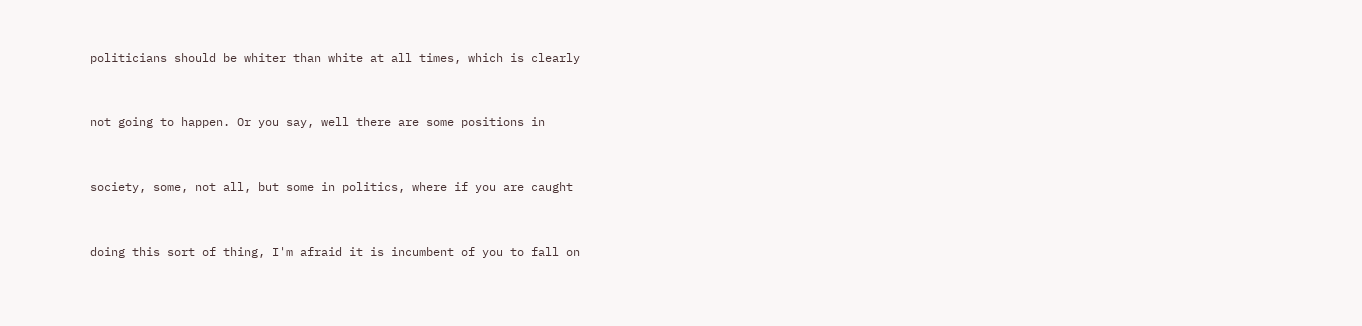politicians should be whiter than white at all times, which is clearly


not going to happen. Or you say, well there are some positions in


society, some, not all, but some in politics, where if you are caught


doing this sort of thing, I'm afraid it is incumbent of you to fall on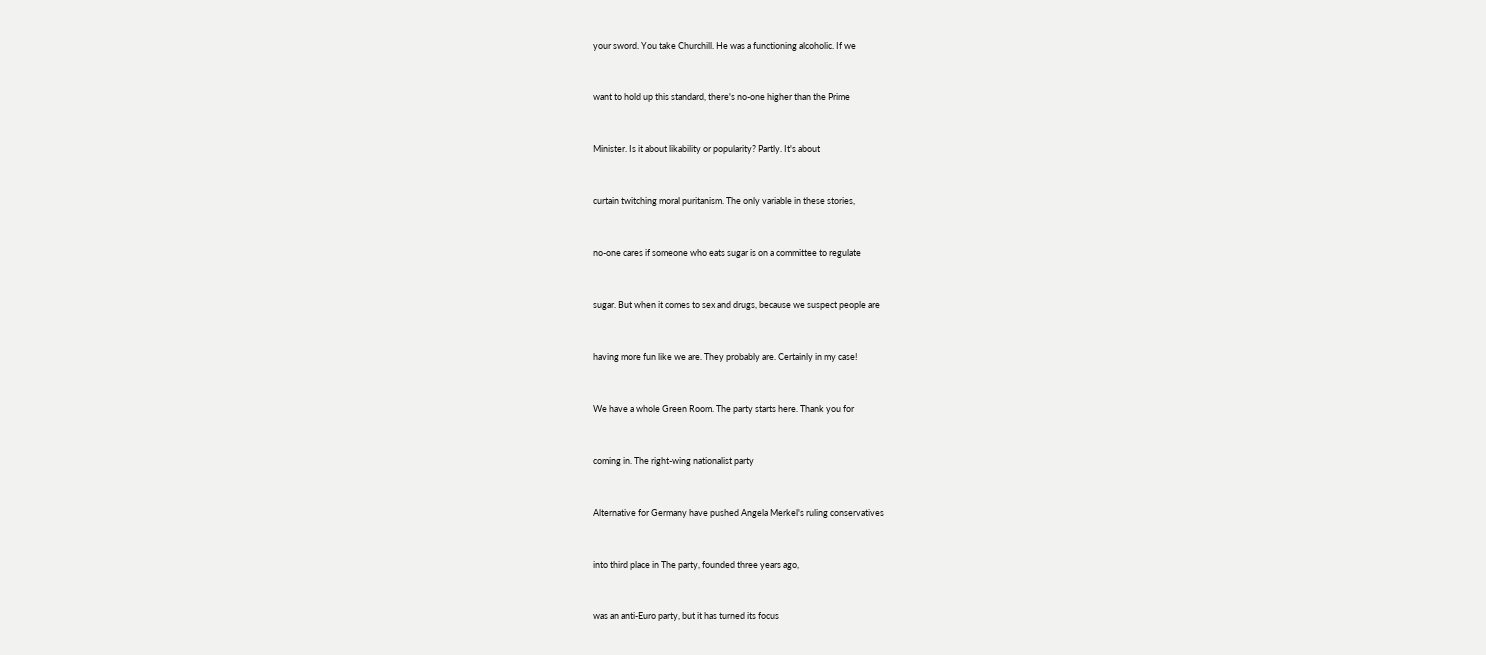your sword. You take Churchill. He was a functioning alcoholic. If we


want to hold up this standard, there's no-one higher than the Prime


Minister. Is it about likability or popularity? Partly. It's about


curtain twitching moral puritanism. The only variable in these stories,


no-one cares if someone who eats sugar is on a committee to regulate


sugar. But when it comes to sex and drugs, because we suspect people are


having more fun like we are. They probably are. Certainly in my case!


We have a whole Green Room. The party starts here. Thank you for


coming in. The right-wing nationalist party


Alternative for Germany have pushed Angela Merkel's ruling conservatives


into third place in The party, founded three years ago,


was an anti-Euro party, but it has turned its focus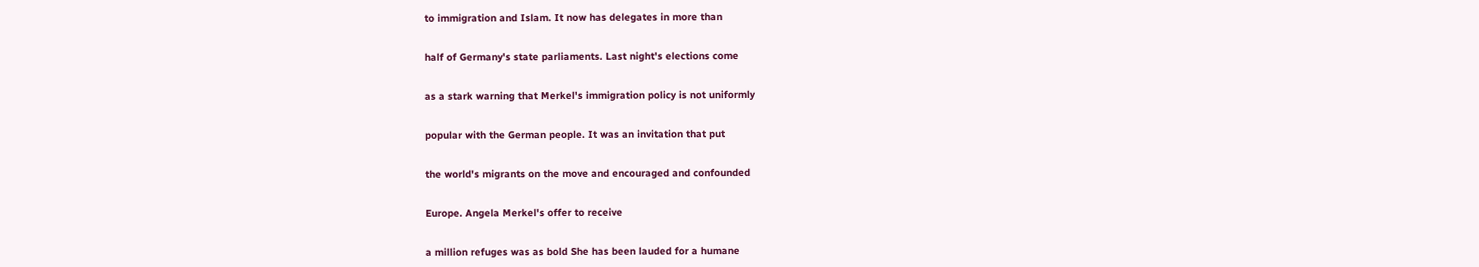to immigration and Islam. It now has delegates in more than


half of Germany's state parliaments. Last night's elections come


as a stark warning that Merkel's immigration policy is not uniformly


popular with the German people. It was an invitation that put


the world's migrants on the move and encouraged and confounded


Europe. Angela Merkel's offer to receive


a million refuges was as bold She has been lauded for a humane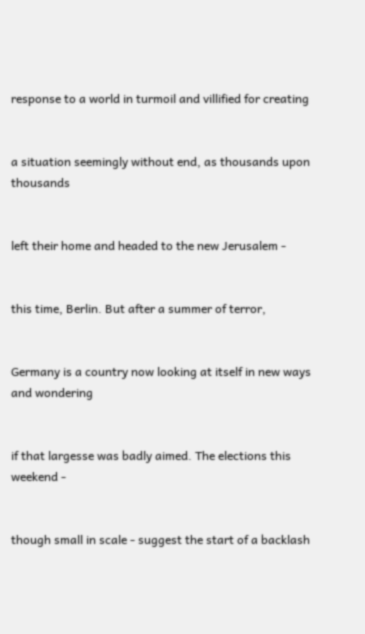response to a world in turmoil and villified for creating


a situation seemingly without end, as thousands upon thousands


left their home and headed to the new Jerusalem -


this time, Berlin. But after a summer of terror,


Germany is a country now looking at itself in new ways and wondering


if that largesse was badly aimed. The elections this weekend -


though small in scale - suggest the start of a backlash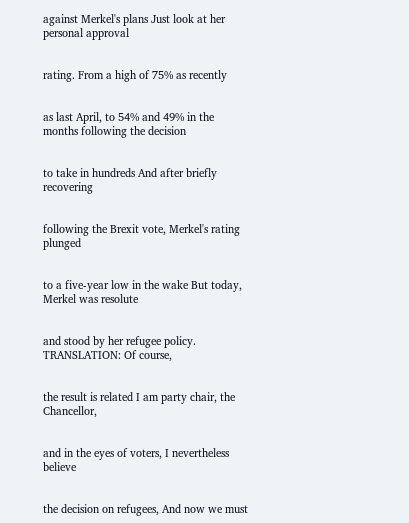against Merkel's plans Just look at her personal approval


rating. From a high of 75% as recently


as last April, to 54% and 49% in the months following the decision


to take in hundreds And after briefly recovering


following the Brexit vote, Merkel's rating plunged


to a five-year low in the wake But today, Merkel was resolute


and stood by her refugee policy. TRANSLATION: Of course,


the result is related I am party chair, the Chancellor,


and in the eyes of voters, I nevertheless believe


the decision on refugees, And now we must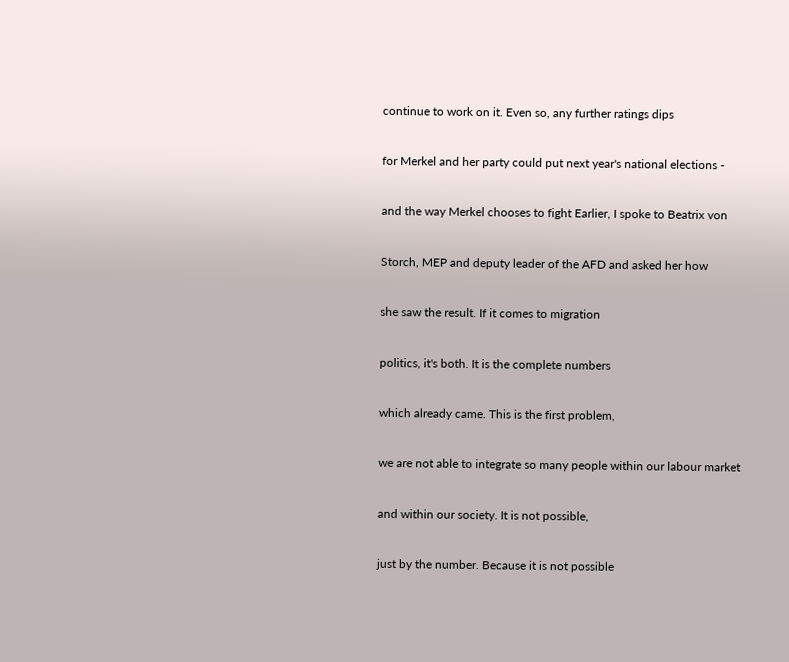continue to work on it. Even so, any further ratings dips


for Merkel and her party could put next year's national elections -


and the way Merkel chooses to fight Earlier, I spoke to Beatrix von


Storch, MEP and deputy leader of the AFD and asked her how


she saw the result. If it comes to migration


politics, it's both. It is the complete numbers


which already came. This is the first problem,


we are not able to integrate so many people within our labour market


and within our society. It is not possible,


just by the number. Because it is not possible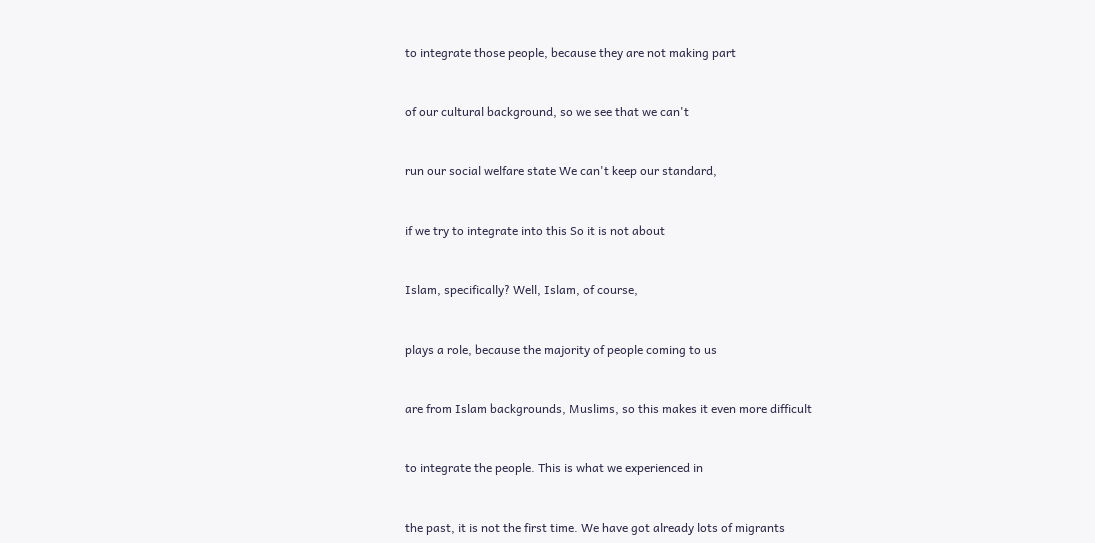to integrate those people, because they are not making part


of our cultural background, so we see that we can't


run our social welfare state We can't keep our standard,


if we try to integrate into this So it is not about


Islam, specifically? Well, Islam, of course,


plays a role, because the majority of people coming to us


are from Islam backgrounds, Muslims, so this makes it even more difficult


to integrate the people. This is what we experienced in


the past, it is not the first time. We have got already lots of migrants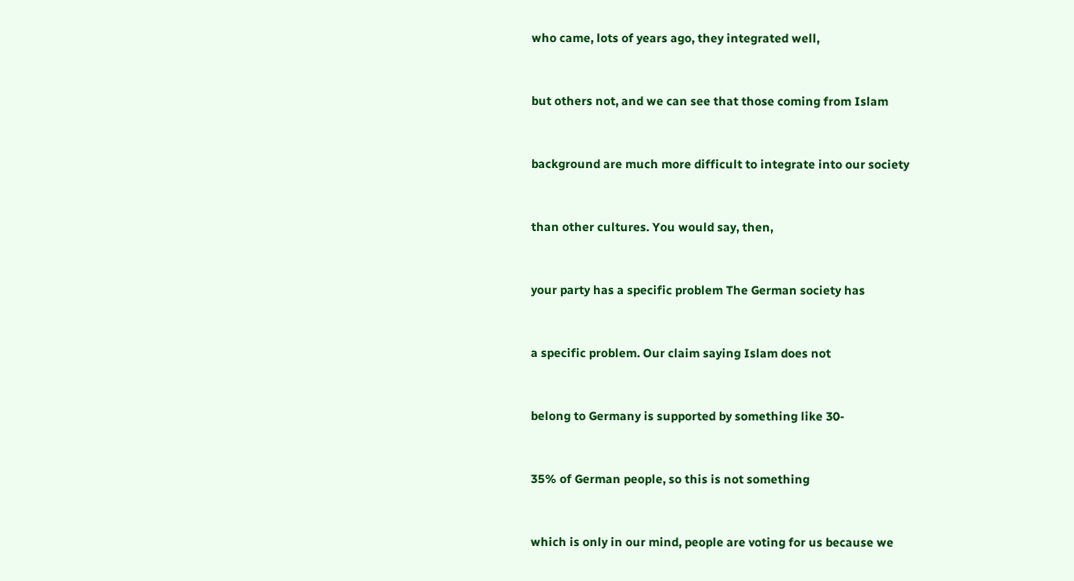who came, lots of years ago, they integrated well,


but others not, and we can see that those coming from Islam


background are much more difficult to integrate into our society


than other cultures. You would say, then,


your party has a specific problem The German society has


a specific problem. Our claim saying Islam does not


belong to Germany is supported by something like 30-


35% of German people, so this is not something


which is only in our mind, people are voting for us because we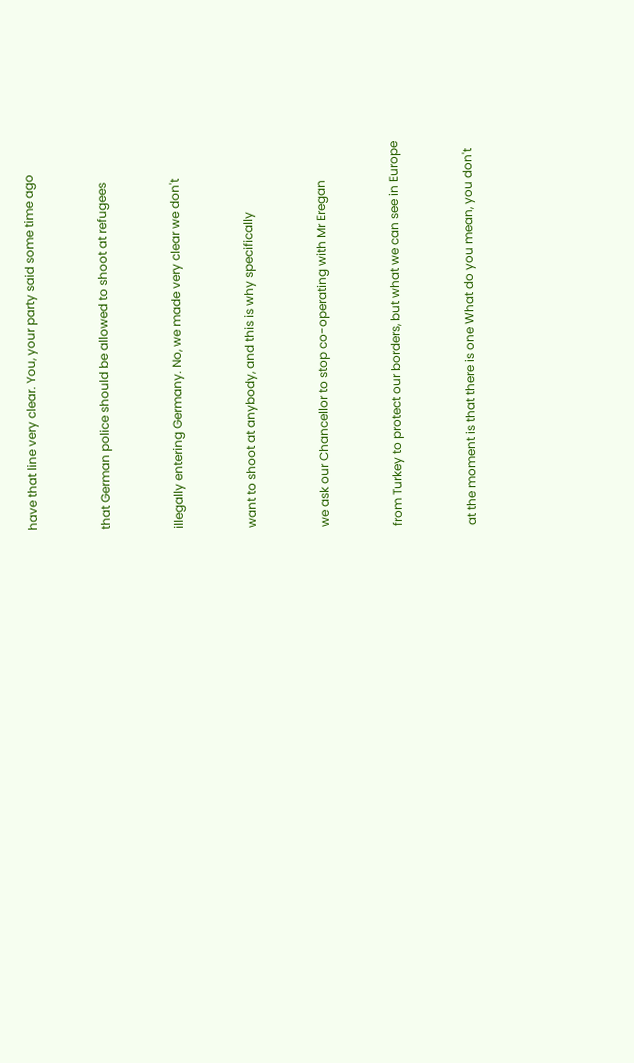have that line very clear. You, your party said some time ago


that German police should be allowed to shoot at refugees


illegally entering Germany. No, we made very clear we don't


want to shoot at anybody, and this is why specifically


we ask our Chancellor to stop co-operating with Mr Eregan


from Turkey to protect our borders, but what we can see in Europe


at the moment is that there is one What do you mean, you don't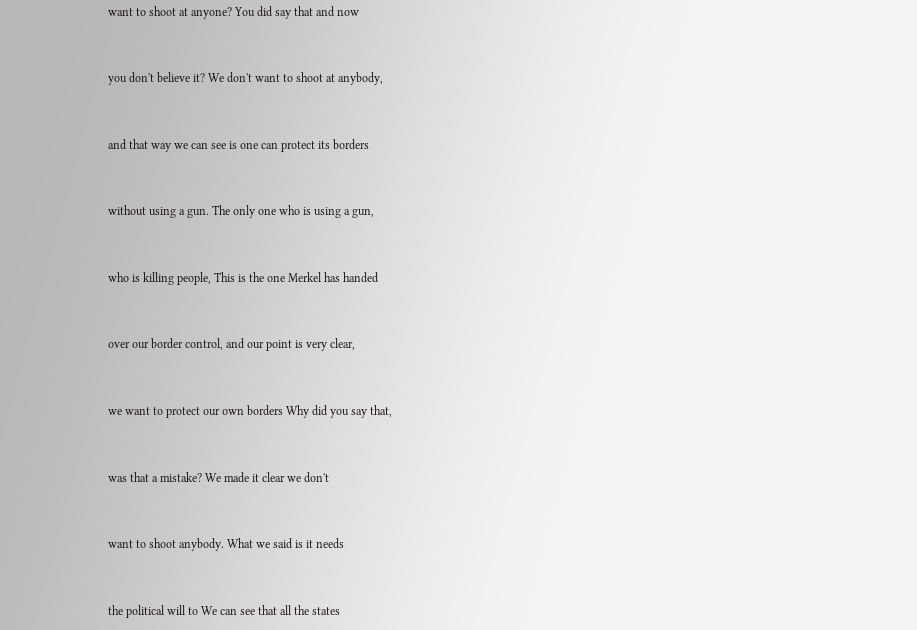want to shoot at anyone? You did say that and now


you don't believe it? We don't want to shoot at anybody,


and that way we can see is one can protect its borders


without using a gun. The only one who is using a gun,


who is killing people, This is the one Merkel has handed


over our border control, and our point is very clear,


we want to protect our own borders Why did you say that,


was that a mistake? We made it clear we don't


want to shoot anybody. What we said is it needs


the political will to We can see that all the states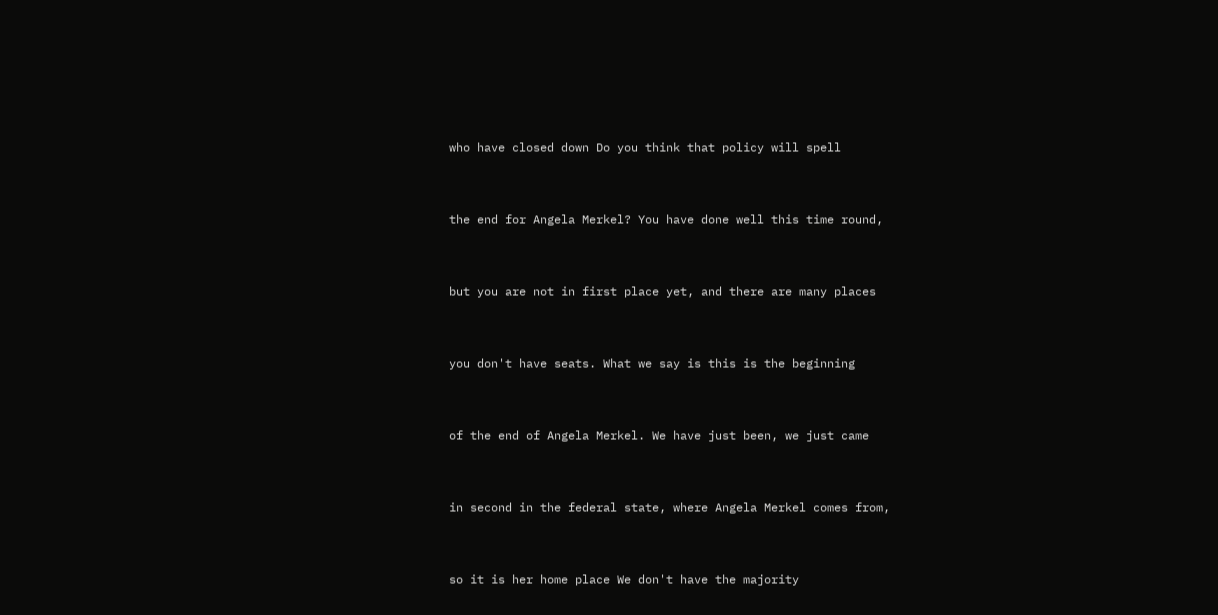who have closed down Do you think that policy will spell


the end for Angela Merkel? You have done well this time round,


but you are not in first place yet, and there are many places


you don't have seats. What we say is this is the beginning


of the end of Angela Merkel. We have just been, we just came


in second in the federal state, where Angela Merkel comes from,


so it is her home place We don't have the majority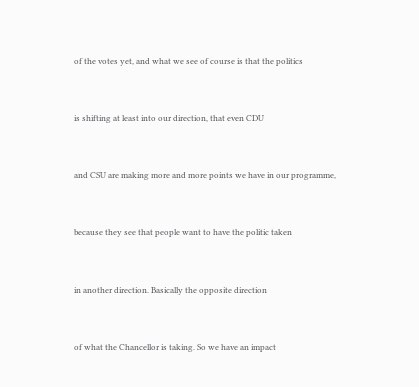of the votes yet, and what we see of course is that the politics


is shifting at least into our direction, that even CDU


and CSU are making more and more points we have in our programme,


because they see that people want to have the politic taken


in another direction. Basically the opposite direction


of what the Chancellor is taking. So we have an impact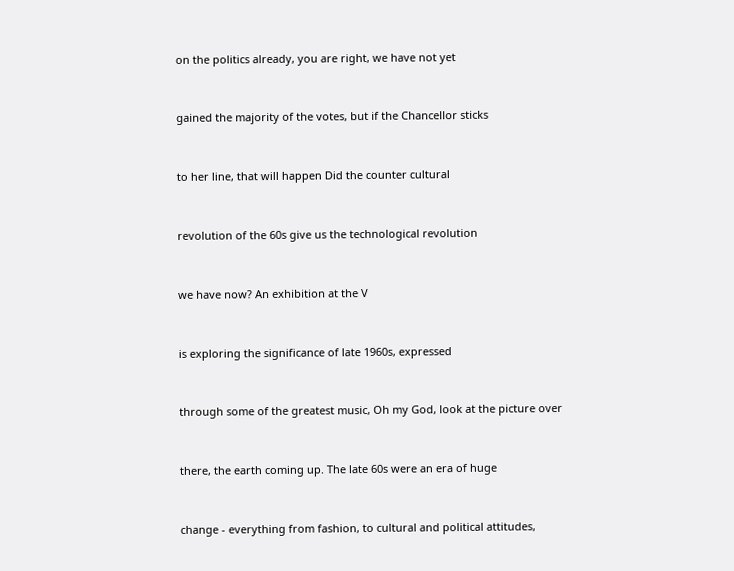on the politics already, you are right, we have not yet


gained the majority of the votes, but if the Chancellor sticks


to her line, that will happen Did the counter cultural


revolution of the 60s give us the technological revolution


we have now? An exhibition at the V


is exploring the significance of late 1960s, expressed


through some of the greatest music, Oh my God, look at the picture over


there, the earth coming up. The late 60s were an era of huge


change - everything from fashion, to cultural and political attitudes,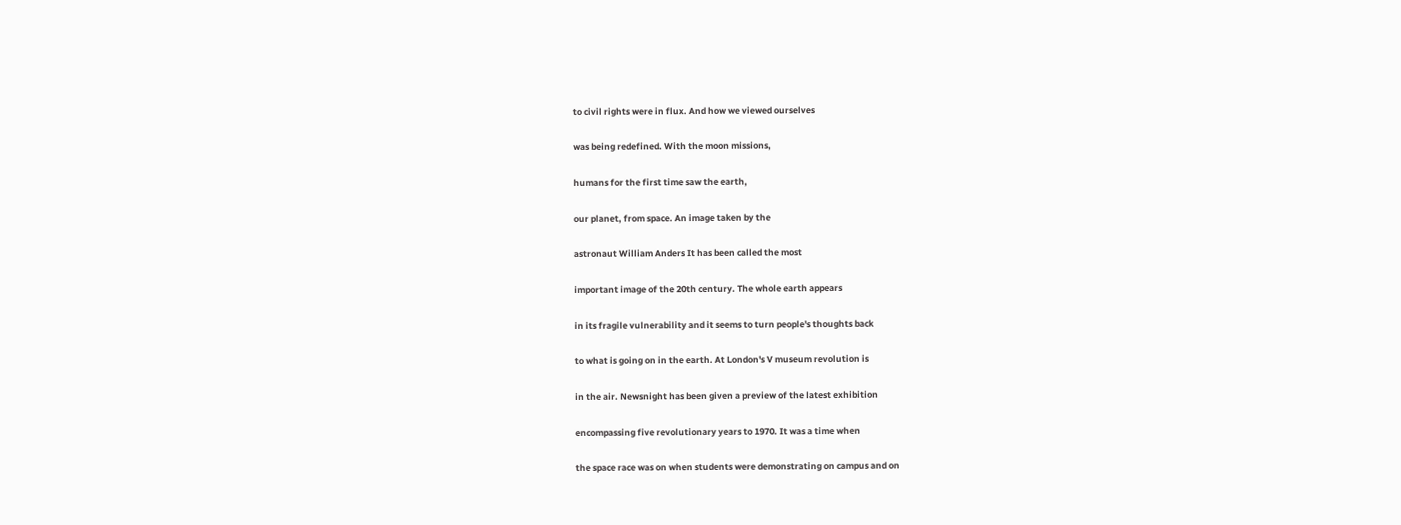to civil rights were in flux. And how we viewed ourselves


was being redefined. With the moon missions,


humans for the first time saw the earth,


our planet, from space. An image taken by the


astronaut William Anders It has been called the most


important image of the 20th century. The whole earth appears


in its fragile vulnerability and it seems to turn people's thoughts back


to what is going on in the earth. At London's V museum revolution is


in the air. Newsnight has been given a preview of the latest exhibition


encompassing five revolutionary years to 1970. It was a time when


the space race was on when students were demonstrating on campus and on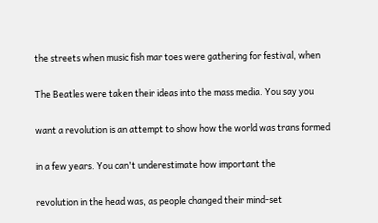the streets when music fish mar toes were gathering for festival, when


The Beatles were taken their ideas into the mass media. You say you


want a revolution is an attempt to show how the world was trans formed


in a few years. You can't underestimate how important the


revolution in the head was, as people changed their mind-set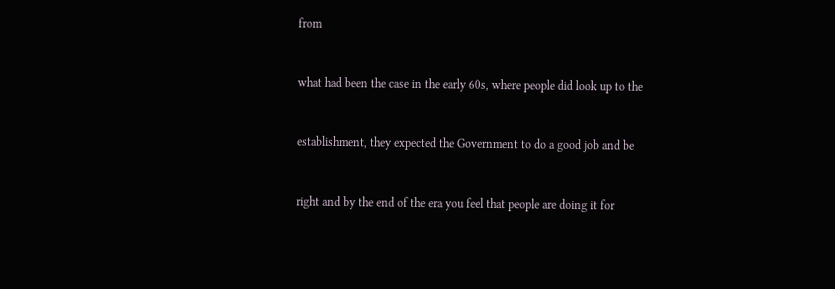from


what had been the case in the early 60s, where people did look up to the


establishment, they expected the Government to do a good job and be


right and by the end of the era you feel that people are doing it for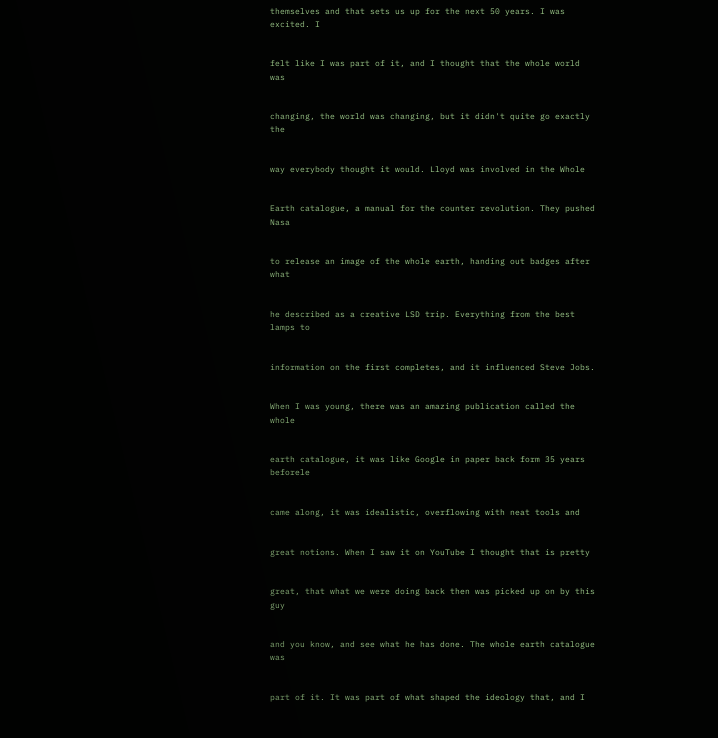themselves and that sets us up for the next 50 years. I was excited. I


felt like I was part of it, and I thought that the whole world was


changing, the world was changing, but it didn't quite go exactly the


way everybody thought it would. Lloyd was involved in the Whole


Earth catalogue, a manual for the counter revolution. They pushed Nasa


to release an image of the whole earth, handing out badges after what


he described as a creative LSD trip. Everything from the best lamps to


information on the first completes, and it influenced Steve Jobs.


When I was young, there was an amazing publication called the whole


earth catalogue, it was like Google in paper back form 35 years beforele


came along, it was idealistic, overflowing with neat tools and


great notions. When I saw it on YouTube I thought that is pretty


great, that what we were doing back then was picked up on by this guy


and you know, and see what he has done. The whole earth catalogue was


part of it. It was part of what shaped the ideology that, and I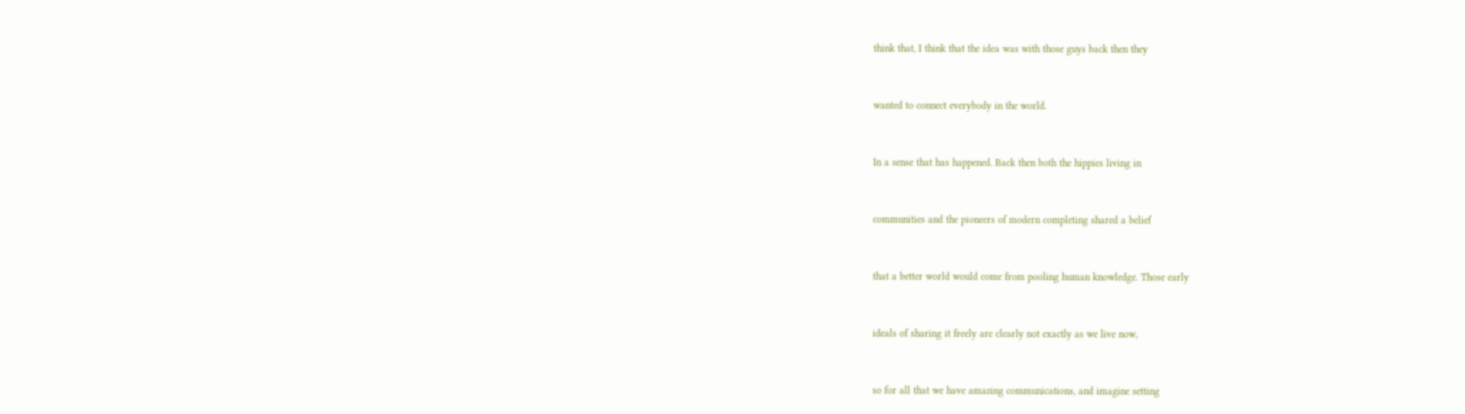think that, I think that the idea was with those guys back then they


wanted to connect everybody in the world.


In a sense that has happened. Back then both the hippies living in


communities and the pioneers of modern completing shared a belief


that a better world would come from pooling human knowledge. Those early


ideals of sharing it freely are clearly not exactly as we live now,


so for all that we have amazing communications, and imagine setting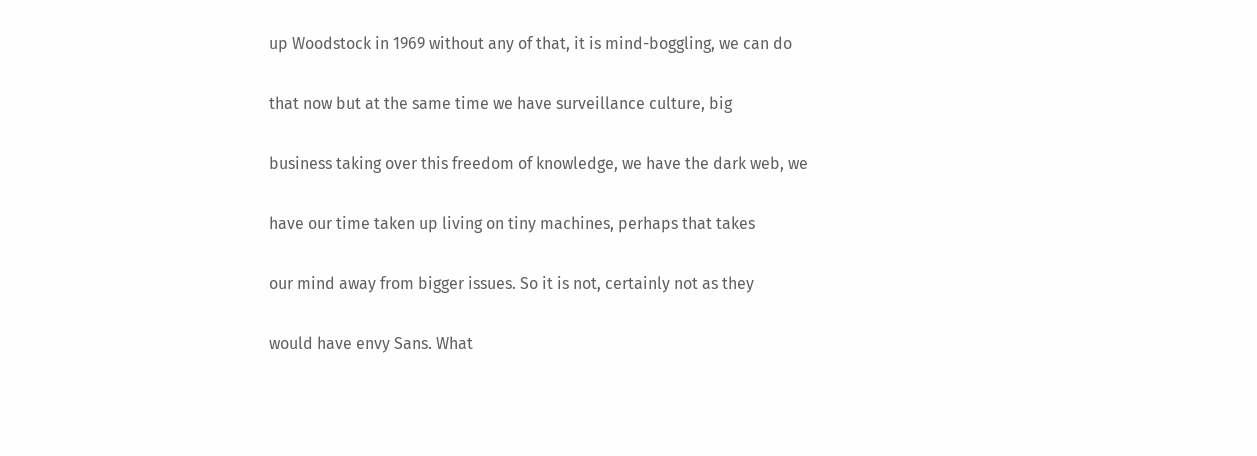up Woodstock in 1969 without any of that, it is mind-boggling, we can do


that now but at the same time we have surveillance culture, big


business taking over this freedom of knowledge, we have the dark web, we


have our time taken up living on tiny machines, perhaps that takes


our mind away from bigger issues. So it is not, certainly not as they


would have envy Sans. What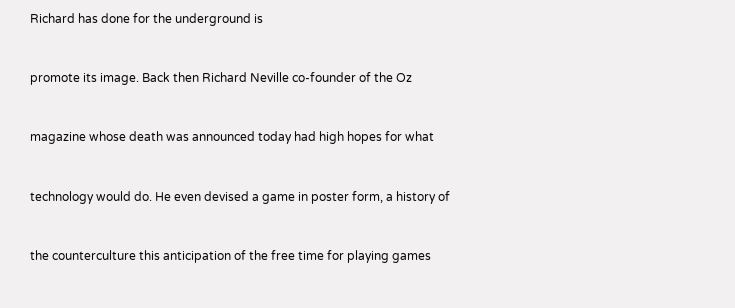Richard has done for the underground is


promote its image. Back then Richard Neville co-founder of the Oz


magazine whose death was announced today had high hopes for what


technology would do. He even devised a game in poster form, a history of


the counterculture this anticipation of the free time for playing games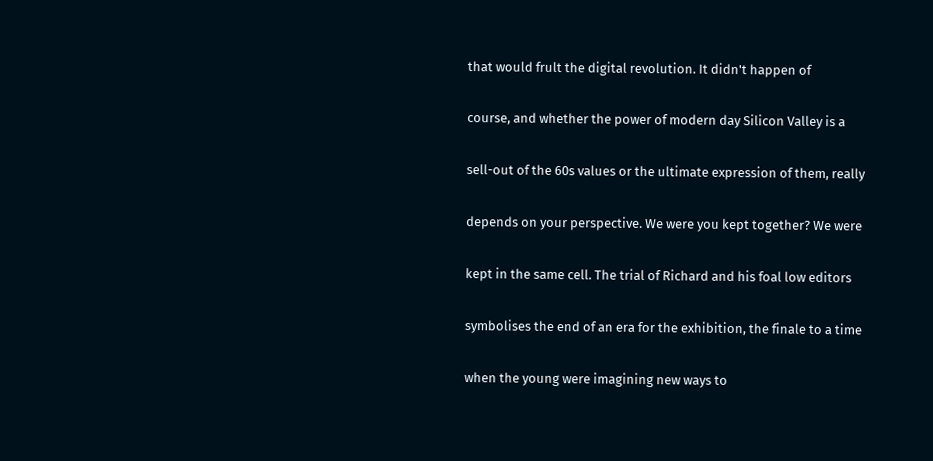that would frult the digital revolution. It didn't happen of


course, and whether the power of modern day Silicon Valley is a


sell-out of the 60s values or the ultimate expression of them, really


depends on your perspective. We were you kept together? We were


kept in the same cell. The trial of Richard and his foal low editors


symbolises the end of an era for the exhibition, the finale to a time


when the young were imagining new ways to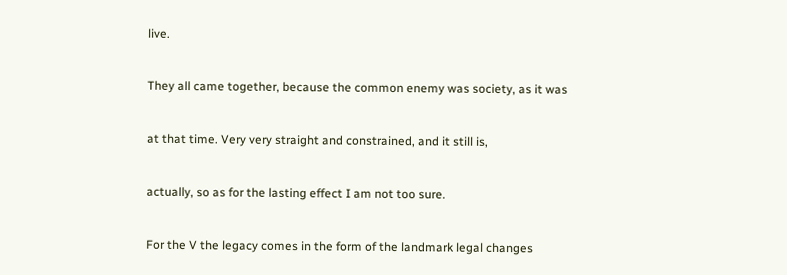live.


They all came together, because the common enemy was society, as it was


at that time. Very very straight and constrained, and it still is,


actually, so as for the lasting effect I am not too sure.


For the V the legacy comes in the form of the landmark legal changes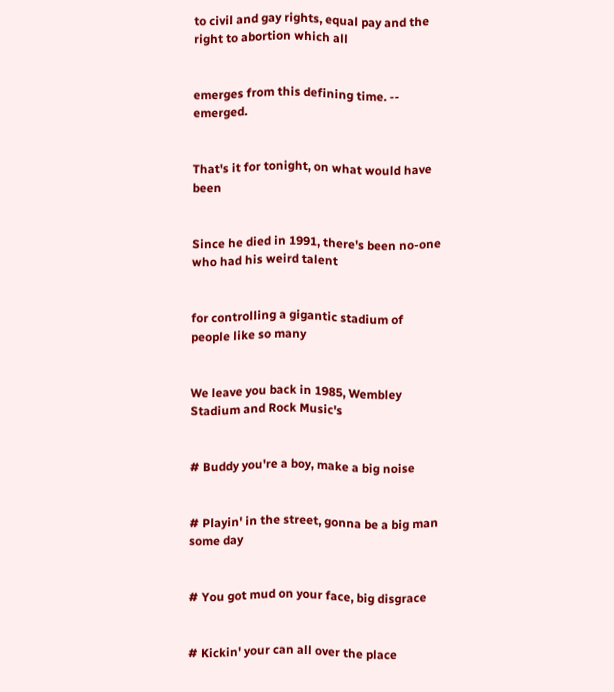to civil and gay rights, equal pay and the right to abortion which all


emerges from this defining time. -- emerged.


That's it for tonight, on what would have been


Since he died in 1991, there's been no-one who had his weird talent


for controlling a gigantic stadium of people like so many


We leave you back in 1985, Wembley Stadium and Rock Music's


# Buddy you're a boy, make a big noise


# Playin' in the street, gonna be a big man some day


# You got mud on your face, big disgrace


# Kickin' your can all over the place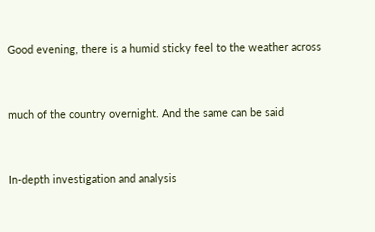Good evening, there is a humid sticky feel to the weather across


much of the country overnight. And the same can be said


In-depth investigation and analysis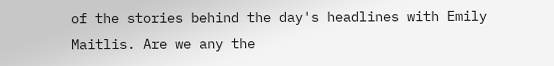of the stories behind the day's headlines with Emily Maitlis. Are we any the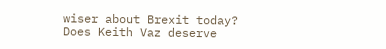wiser about Brexit today? Does Keith Vaz deserve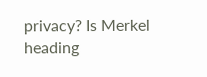privacy? Is Merkel heading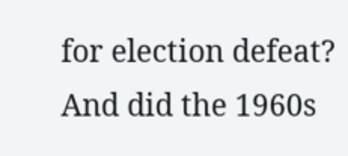for election defeat? And did the 1960s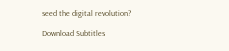seed the digital revolution?

Download Subtitles